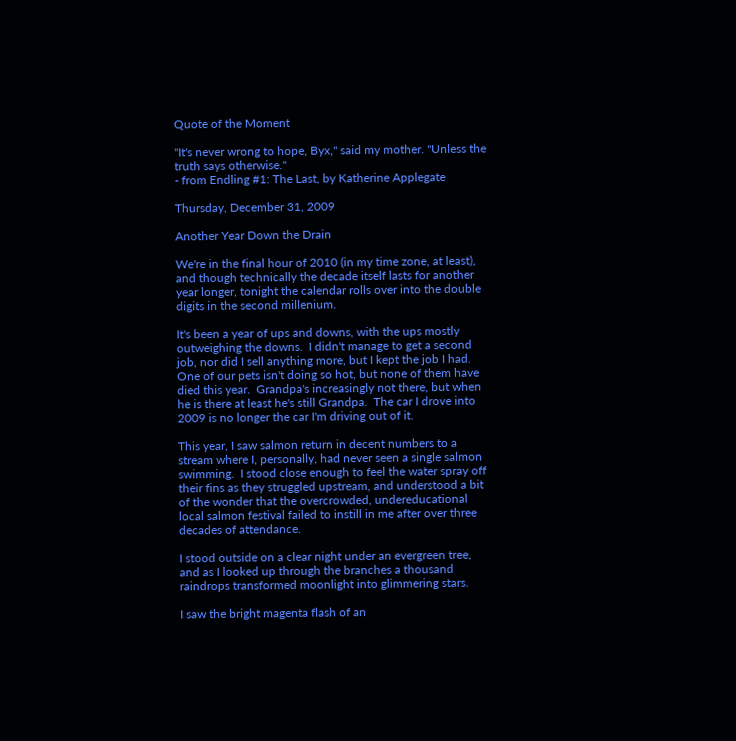Quote of the Moment

"It's never wrong to hope, Byx," said my mother. "Unless the truth says otherwise."
- from Endling #1: The Last, by Katherine Applegate

Thursday, December 31, 2009

Another Year Down the Drain

We're in the final hour of 2010 (in my time zone, at least), and though technically the decade itself lasts for another year longer, tonight the calendar rolls over into the double digits in the second millenium.

It's been a year of ups and downs, with the ups mostly outweighing the downs.  I didn't manage to get a second job, nor did I sell anything more, but I kept the job I had.  One of our pets isn't doing so hot, but none of them have died this year.  Grandpa's increasingly not there, but when he is there at least he's still Grandpa.  The car I drove into 2009 is no longer the car I'm driving out of it.

This year, I saw salmon return in decent numbers to a stream where I, personally, had never seen a single salmon swimming.  I stood close enough to feel the water spray off their fins as they struggled upstream, and understood a bit of the wonder that the overcrowded, undereducational local salmon festival failed to instill in me after over three decades of attendance.

I stood outside on a clear night under an evergreen tree, and as I looked up through the branches a thousand raindrops transformed moonlight into glimmering stars.

I saw the bright magenta flash of an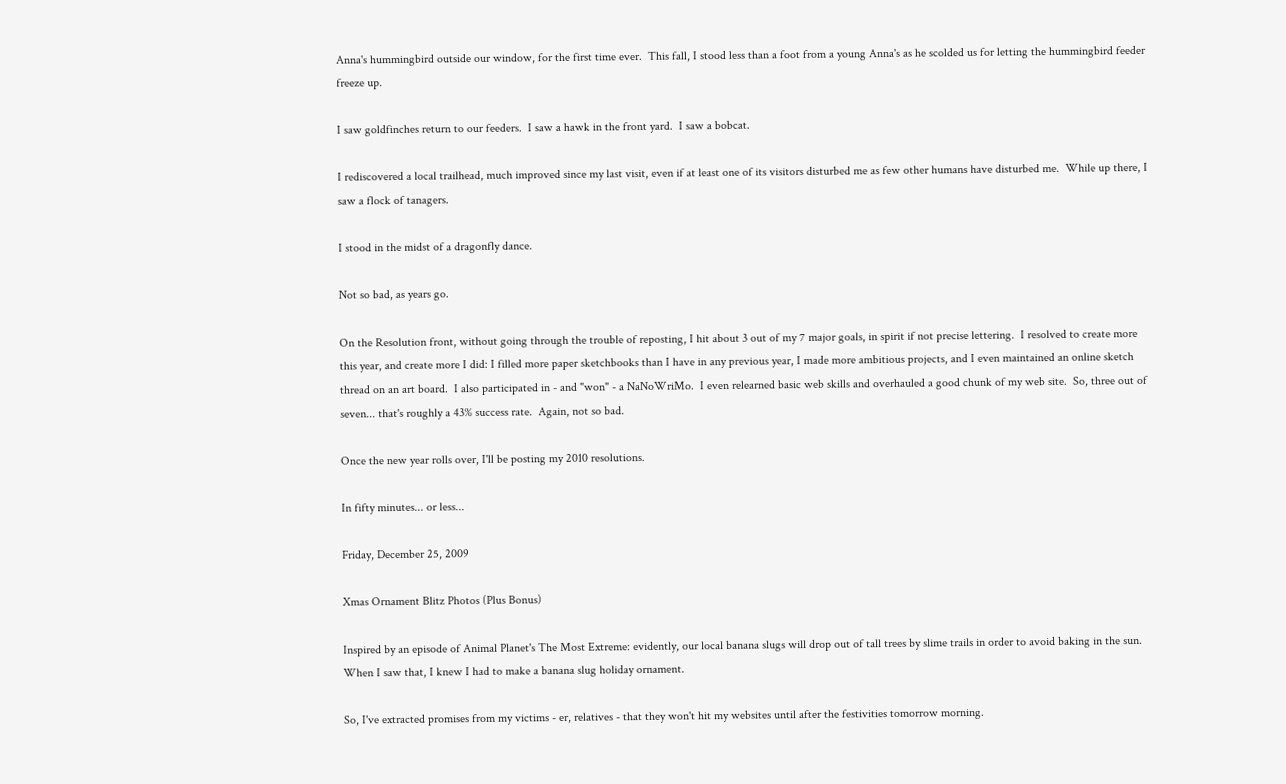Anna's hummingbird outside our window, for the first time ever.  This fall, I stood less than a foot from a young Anna's as he scolded us for letting the hummingbird feeder freeze up.

I saw goldfinches return to our feeders.  I saw a hawk in the front yard.  I saw a bobcat.

I rediscovered a local trailhead, much improved since my last visit, even if at least one of its visitors disturbed me as few other humans have disturbed me.  While up there, I saw a flock of tanagers.

I stood in the midst of a dragonfly dance.

Not so bad, as years go.

On the Resolution front, without going through the trouble of reposting, I hit about 3 out of my 7 major goals, in spirit if not precise lettering.  I resolved to create more this year, and create more I did: I filled more paper sketchbooks than I have in any previous year, I made more ambitious projects, and I even maintained an online sketch thread on an art board.  I also participated in - and "won" - a NaNoWriMo.  I even relearned basic web skills and overhauled a good chunk of my web site.  So, three out of seven... that's roughly a 43% success rate.  Again, not so bad.

Once the new year rolls over, I'll be posting my 2010 resolutions.

In fifty minutes... or less...

Friday, December 25, 2009

Xmas Ornament Blitz Photos (Plus Bonus)

Inspired by an episode of Animal Planet's The Most Extreme: evidently, our local banana slugs will drop out of tall trees by slime trails in order to avoid baking in the sun.  When I saw that, I knew I had to make a banana slug holiday ornament.

So, I've extracted promises from my victims - er, relatives - that they won't hit my websites until after the festivities tomorrow morning.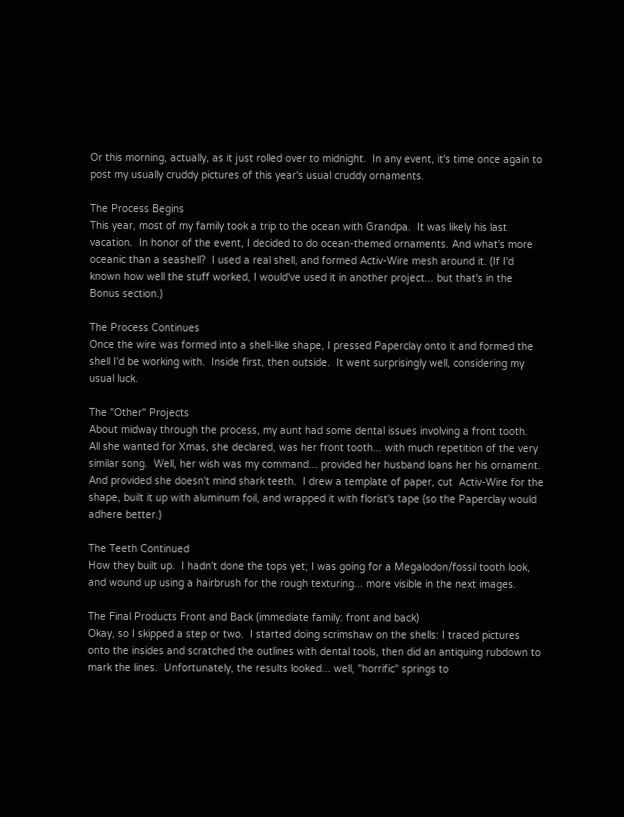Or this morning, actually, as it just rolled over to midnight.  In any event, it's time once again to post my usually cruddy pictures of this year's usual cruddy ornaments.

The Process Begins
This year, most of my family took a trip to the ocean with Grandpa.  It was likely his last vacation.  In honor of the event, I decided to do ocean-themed ornaments. And what's more oceanic than a seashell?  I used a real shell, and formed Activ-Wire mesh around it. (If I'd known how well the stuff worked, I would've used it in another project... but that's in the Bonus section.)

The Process Continues
Once the wire was formed into a shell-like shape, I pressed Paperclay onto it and formed the shell I'd be working with.  Inside first, then outside.  It went surprisingly well, considering my usual luck.

The "Other" Projects
About midway through the process, my aunt had some dental issues involving a front tooth.  All she wanted for Xmas, she declared, was her front tooth... with much repetition of the very similar song.  Well, her wish was my command... provided her husband loans her his ornament.  And provided she doesn't mind shark teeth.  I drew a template of paper, cut  Activ-Wire for the shape, built it up with aluminum foil, and wrapped it with florist's tape (so the Paperclay would adhere better.)

The Teeth Continued
How they built up.  I hadn't done the tops yet; I was going for a Megalodon/fossil tooth look, and wound up using a hairbrush for the rough texturing... more visible in the next images.

The Final Products Front and Back (immediate family: front and back)
Okay, so I skipped a step or two.  I started doing scrimshaw on the shells: I traced pictures onto the insides and scratched the outlines with dental tools, then did an antiquing rubdown to mark the lines.  Unfortunately, the results looked... well, "horrific" springs to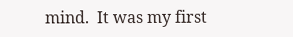mind.  It was my first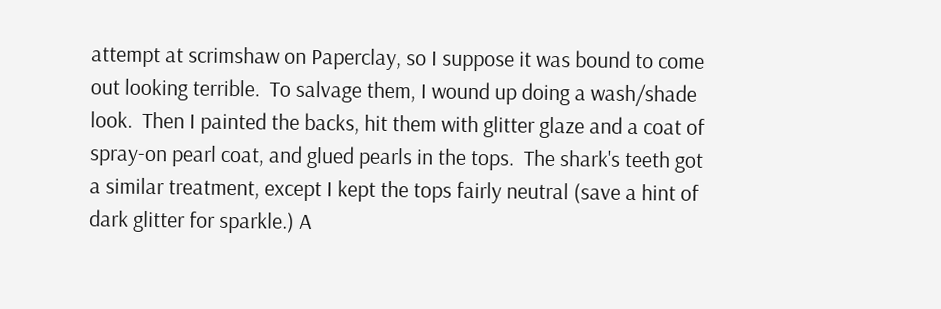attempt at scrimshaw on Paperclay, so I suppose it was bound to come out looking terrible.  To salvage them, I wound up doing a wash/shade look.  Then I painted the backs, hit them with glitter glaze and a coat of spray-on pearl coat, and glued pearls in the tops.  The shark's teeth got a similar treatment, except I kept the tops fairly neutral (save a hint of dark glitter for sparkle.) A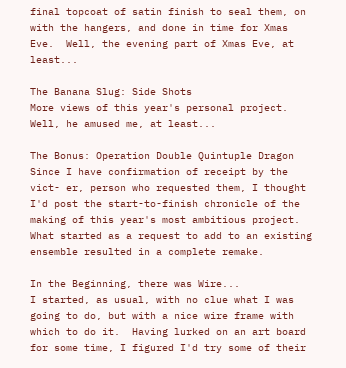final topcoat of satin finish to seal them, on with the hangers, and done in time for Xmas Eve.  Well, the evening part of Xmas Eve, at least...

The Banana Slug: Side Shots
More views of this year's personal project.  Well, he amused me, at least...

The Bonus: Operation Double Quintuple Dragon
Since I have confirmation of receipt by the vict- er, person who requested them, I thought I'd post the start-to-finish chronicle of the making of this year's most ambitious project.  What started as a request to add to an existing ensemble resulted in a complete remake.

In the Beginning, there was Wire...
I started, as usual, with no clue what I was going to do, but with a nice wire frame with which to do it.  Having lurked on an art board for some time, I figured I'd try some of their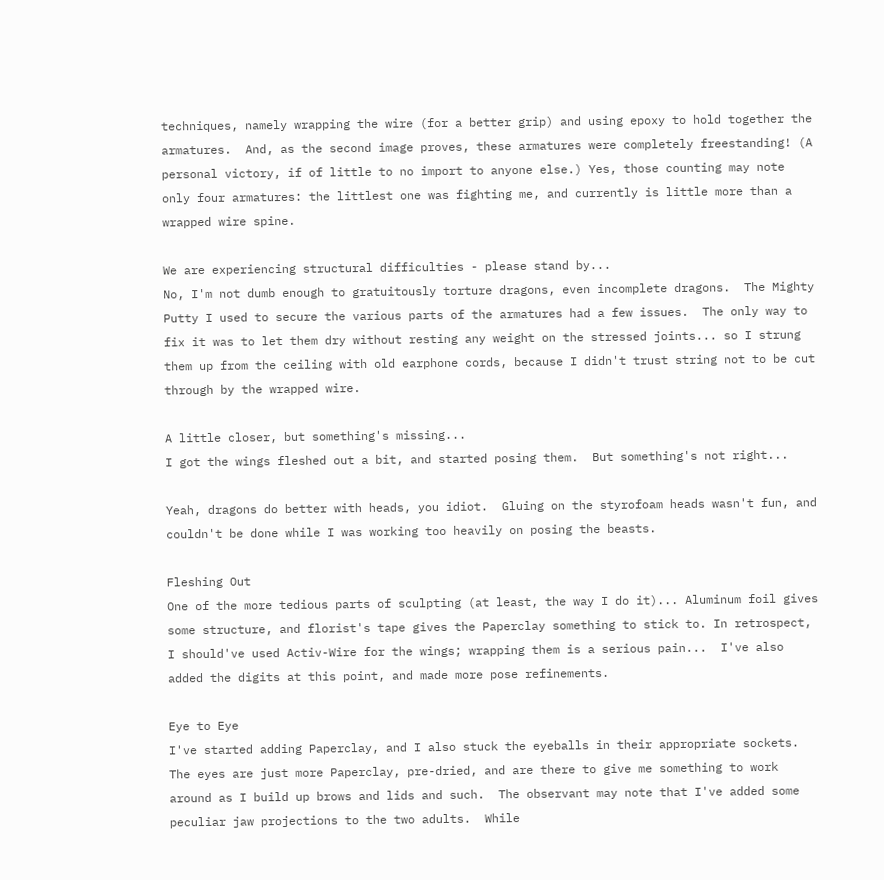techniques, namely wrapping the wire (for a better grip) and using epoxy to hold together the armatures.  And, as the second image proves, these armatures were completely freestanding! (A personal victory, if of little to no import to anyone else.) Yes, those counting may note only four armatures: the littlest one was fighting me, and currently is little more than a wrapped wire spine.

We are experiencing structural difficulties - please stand by...
No, I'm not dumb enough to gratuitously torture dragons, even incomplete dragons.  The Mighty Putty I used to secure the various parts of the armatures had a few issues.  The only way to fix it was to let them dry without resting any weight on the stressed joints... so I strung them up from the ceiling with old earphone cords, because I didn't trust string not to be cut through by the wrapped wire.

A little closer, but something's missing...
I got the wings fleshed out a bit, and started posing them.  But something's not right...

Yeah, dragons do better with heads, you idiot.  Gluing on the styrofoam heads wasn't fun, and couldn't be done while I was working too heavily on posing the beasts.

Fleshing Out
One of the more tedious parts of sculpting (at least, the way I do it)... Aluminum foil gives some structure, and florist's tape gives the Paperclay something to stick to. In retrospect, I should've used Activ-Wire for the wings; wrapping them is a serious pain...  I've also added the digits at this point, and made more pose refinements.

Eye to Eye
I've started adding Paperclay, and I also stuck the eyeballs in their appropriate sockets.  The eyes are just more Paperclay, pre-dried, and are there to give me something to work around as I build up brows and lids and such.  The observant may note that I've added some peculiar jaw projections to the two adults.  While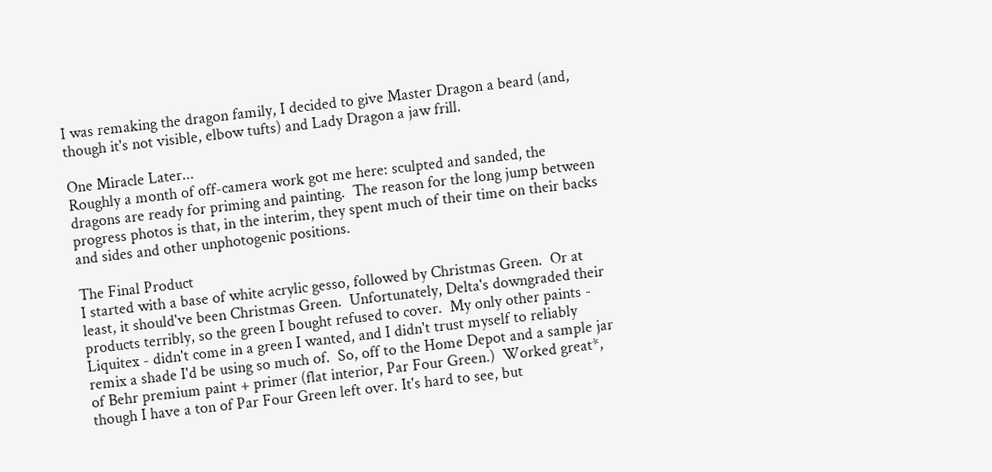I was remaking the dragon family, I decided to give Master Dragon a beard (and, though it's not visible, elbow tufts) and Lady Dragon a jaw frill.

One Miracle Later...
Roughly a month of off-camera work got me here: sculpted and sanded, the dragons are ready for priming and painting.  The reason for the long jump between progress photos is that, in the interim, they spent much of their time on their backs and sides and other unphotogenic positions.

The Final Product
I started with a base of white acrylic gesso, followed by Christmas Green.  Or at least, it should've been Christmas Green.  Unfortunately, Delta's downgraded their products terribly, so the green I bought refused to cover.  My only other paints - Liquitex - didn't come in a green I wanted, and I didn't trust myself to reliably remix a shade I'd be using so much of.  So, off to the Home Depot and a sample jar of Behr premium paint + primer (flat interior, Par Four Green.)  Worked great*, though I have a ton of Par Four Green left over. It's hard to see, but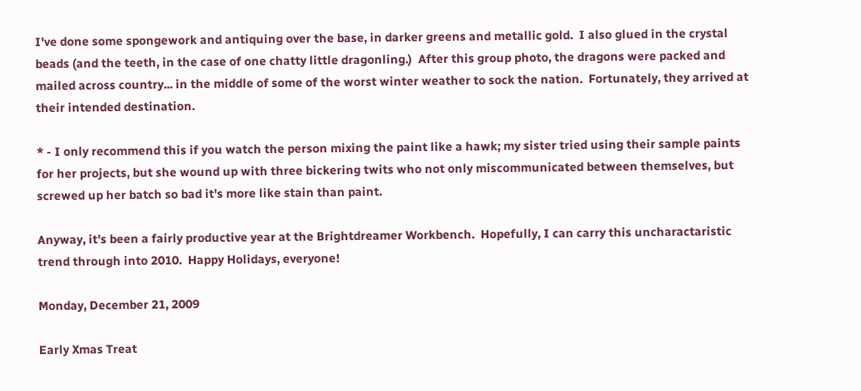I've done some spongework and antiquing over the base, in darker greens and metallic gold.  I also glued in the crystal beads (and the teeth, in the case of one chatty little dragonling.)  After this group photo, the dragons were packed and mailed across country... in the middle of some of the worst winter weather to sock the nation.  Fortunately, they arrived at their intended destination.

* - I only recommend this if you watch the person mixing the paint like a hawk; my sister tried using their sample paints for her projects, but she wound up with three bickering twits who not only miscommunicated between themselves, but screwed up her batch so bad it's more like stain than paint.

Anyway, it's been a fairly productive year at the Brightdreamer Workbench.  Hopefully, I can carry this uncharactaristic trend through into 2010.  Happy Holidays, everyone!

Monday, December 21, 2009

Early Xmas Treat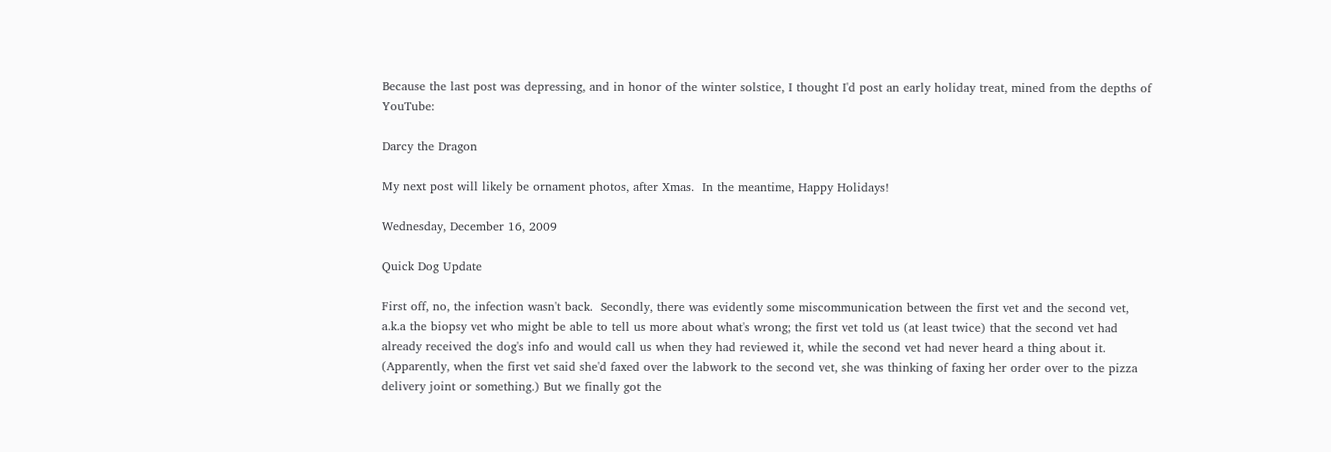Because the last post was depressing, and in honor of the winter solstice, I thought I'd post an early holiday treat, mined from the depths of YouTube:

Darcy the Dragon

My next post will likely be ornament photos, after Xmas.  In the meantime, Happy Holidays!

Wednesday, December 16, 2009

Quick Dog Update

First off, no, the infection wasn't back.  Secondly, there was evidently some miscommunication between the first vet and the second vet, a.k.a the biopsy vet who might be able to tell us more about what's wrong; the first vet told us (at least twice) that the second vet had already received the dog's info and would call us when they had reviewed it, while the second vet had never heard a thing about it. (Apparently, when the first vet said she'd faxed over the labwork to the second vet, she was thinking of faxing her order over to the pizza delivery joint or something.) But we finally got the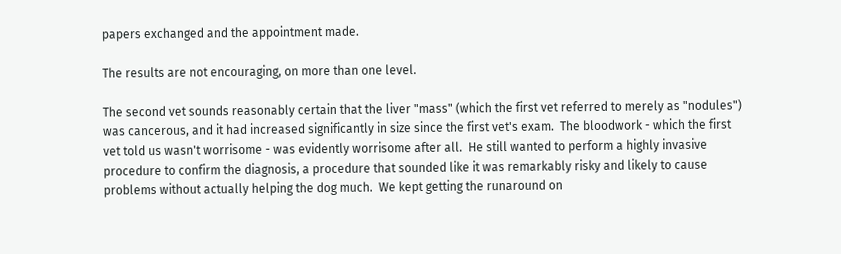papers exchanged and the appointment made.

The results are not encouraging, on more than one level.

The second vet sounds reasonably certain that the liver "mass" (which the first vet referred to merely as "nodules") was cancerous, and it had increased significantly in size since the first vet's exam.  The bloodwork - which the first vet told us wasn't worrisome - was evidently worrisome after all.  He still wanted to perform a highly invasive procedure to confirm the diagnosis, a procedure that sounded like it was remarkably risky and likely to cause problems without actually helping the dog much.  We kept getting the runaround on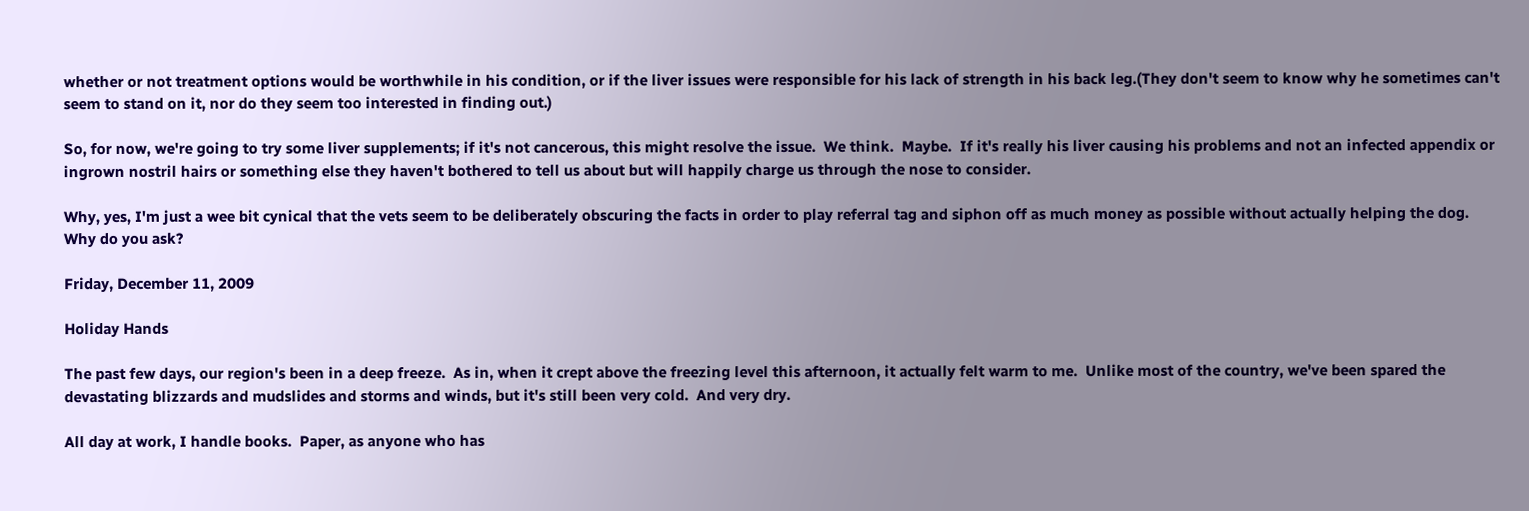whether or not treatment options would be worthwhile in his condition, or if the liver issues were responsible for his lack of strength in his back leg.(They don't seem to know why he sometimes can't seem to stand on it, nor do they seem too interested in finding out.)

So, for now, we're going to try some liver supplements; if it's not cancerous, this might resolve the issue.  We think.  Maybe.  If it's really his liver causing his problems and not an infected appendix or ingrown nostril hairs or something else they haven't bothered to tell us about but will happily charge us through the nose to consider.

Why, yes, I'm just a wee bit cynical that the vets seem to be deliberately obscuring the facts in order to play referral tag and siphon off as much money as possible without actually helping the dog.  Why do you ask?

Friday, December 11, 2009

Holiday Hands

The past few days, our region's been in a deep freeze.  As in, when it crept above the freezing level this afternoon, it actually felt warm to me.  Unlike most of the country, we've been spared the devastating blizzards and mudslides and storms and winds, but it's still been very cold.  And very dry.

All day at work, I handle books.  Paper, as anyone who has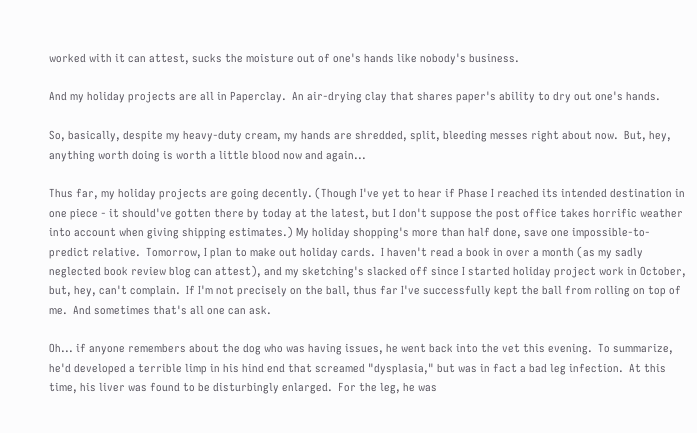worked with it can attest, sucks the moisture out of one's hands like nobody's business.

And my holiday projects are all in Paperclay.  An air-drying clay that shares paper's ability to dry out one's hands.

So, basically, despite my heavy-duty cream, my hands are shredded, split, bleeding messes right about now.  But, hey, anything worth doing is worth a little blood now and again...

Thus far, my holiday projects are going decently. (Though I've yet to hear if Phase I reached its intended destination in one piece - it should've gotten there by today at the latest, but I don't suppose the post office takes horrific weather into account when giving shipping estimates.) My holiday shopping's more than half done, save one impossible-to-predict relative.  Tomorrow, I plan to make out holiday cards.  I haven't read a book in over a month (as my sadly neglected book review blog can attest), and my sketching's slacked off since I started holiday project work in October, but, hey, can't complain.  If I'm not precisely on the ball, thus far I've successfully kept the ball from rolling on top of me.  And sometimes that's all one can ask.

Oh... if anyone remembers about the dog who was having issues, he went back into the vet this evening.  To summarize, he'd developed a terrible limp in his hind end that screamed "dysplasia," but was in fact a bad leg infection.  At this time, his liver was found to be disturbingly enlarged.  For the leg, he was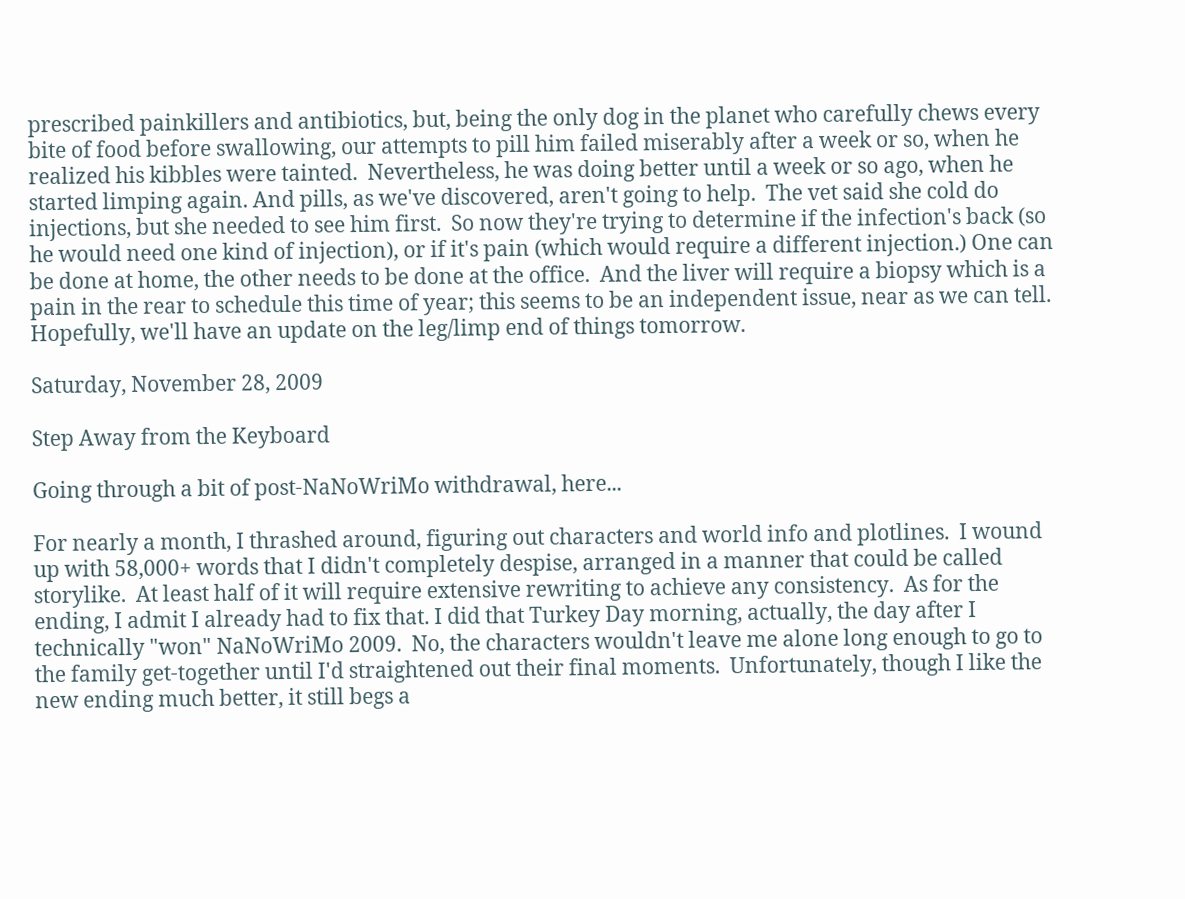prescribed painkillers and antibiotics, but, being the only dog in the planet who carefully chews every bite of food before swallowing, our attempts to pill him failed miserably after a week or so, when he realized his kibbles were tainted.  Nevertheless, he was doing better until a week or so ago, when he started limping again. And pills, as we've discovered, aren't going to help.  The vet said she cold do injections, but she needed to see him first.  So now they're trying to determine if the infection's back (so he would need one kind of injection), or if it's pain (which would require a different injection.) One can be done at home, the other needs to be done at the office.  And the liver will require a biopsy which is a pain in the rear to schedule this time of year; this seems to be an independent issue, near as we can tell.  Hopefully, we'll have an update on the leg/limp end of things tomorrow.

Saturday, November 28, 2009

Step Away from the Keyboard

Going through a bit of post-NaNoWriMo withdrawal, here...

For nearly a month, I thrashed around, figuring out characters and world info and plotlines.  I wound up with 58,000+ words that I didn't completely despise, arranged in a manner that could be called storylike.  At least half of it will require extensive rewriting to achieve any consistency.  As for the ending, I admit I already had to fix that. I did that Turkey Day morning, actually, the day after I technically "won" NaNoWriMo 2009.  No, the characters wouldn't leave me alone long enough to go to the family get-together until I'd straightened out their final moments.  Unfortunately, though I like the new ending much better, it still begs a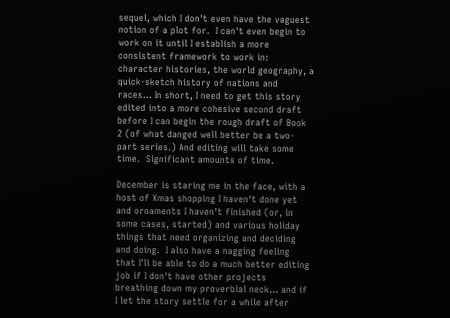sequel, which I don't even have the vaguest notion of a plot for.  I can't even begin to work on it until I establish a more consistent framework to work in: character histories, the world geography, a quick-sketch history of nations and races... In short, I need to get this story edited into a more cohesive second draft before I can begin the rough draft of Book 2 (of what danged well better be a two-part series.) And editing will take some time.  Significant amounts of time.

December is staring me in the face, with a host of Xmas shopping I haven't done yet and ornaments I haven't finished (or, in some cases, started) and various holiday things that need organizing and deciding and doing.  I also have a nagging feeling that I'll be able to do a much better editing job if I don't have other projects breathing down my proverbial neck... and if I let the story settle for a while after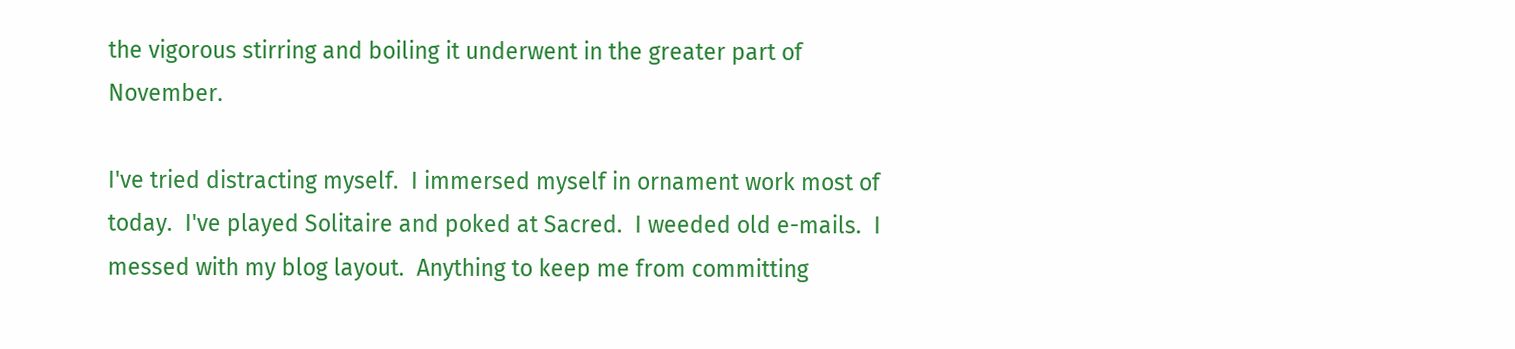the vigorous stirring and boiling it underwent in the greater part of November.

I've tried distracting myself.  I immersed myself in ornament work most of today.  I've played Solitaire and poked at Sacred.  I weeded old e-mails.  I messed with my blog layout.  Anything to keep me from committing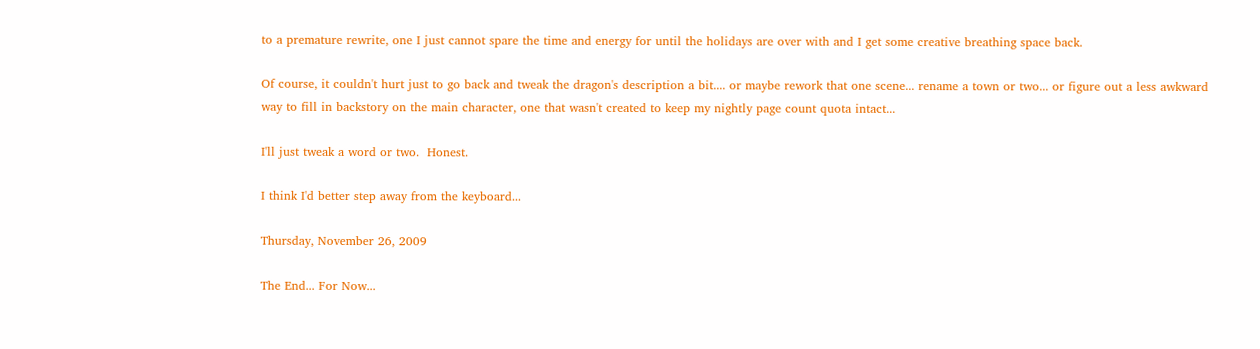to a premature rewrite, one I just cannot spare the time and energy for until the holidays are over with and I get some creative breathing space back.

Of course, it couldn't hurt just to go back and tweak the dragon's description a bit.... or maybe rework that one scene... rename a town or two... or figure out a less awkward way to fill in backstory on the main character, one that wasn't created to keep my nightly page count quota intact...

I'll just tweak a word or two.  Honest.

I think I'd better step away from the keyboard...

Thursday, November 26, 2009

The End... For Now...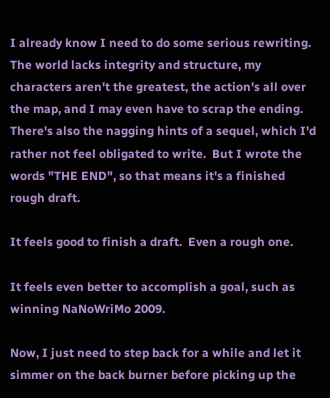I already know I need to do some serious rewriting.  The world lacks integrity and structure, my characters aren't the greatest, the action's all over the map, and I may even have to scrap the ending.  There's also the nagging hints of a sequel, which I'd rather not feel obligated to write.  But I wrote the words "THE END", so that means it's a finished rough draft.

It feels good to finish a draft.  Even a rough one.

It feels even better to accomplish a goal, such as winning NaNoWriMo 2009.

Now, I just need to step back for a while and let it simmer on the back burner before picking up the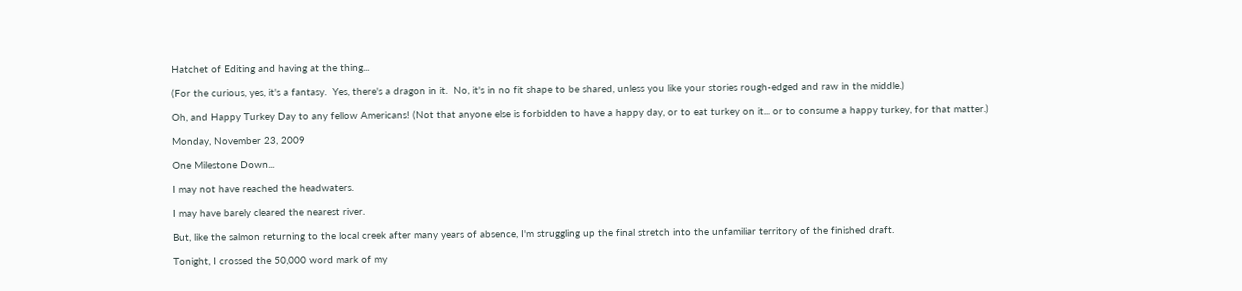Hatchet of Editing and having at the thing...

(For the curious, yes, it's a fantasy.  Yes, there's a dragon in it.  No, it's in no fit shape to be shared, unless you like your stories rough-edged and raw in the middle.)

Oh, and Happy Turkey Day to any fellow Americans! (Not that anyone else is forbidden to have a happy day, or to eat turkey on it... or to consume a happy turkey, for that matter.)

Monday, November 23, 2009

One Milestone Down...

I may not have reached the headwaters.

I may have barely cleared the nearest river.

But, like the salmon returning to the local creek after many years of absence, I'm struggling up the final stretch into the unfamiliar territory of the finished draft.

Tonight, I crossed the 50,000 word mark of my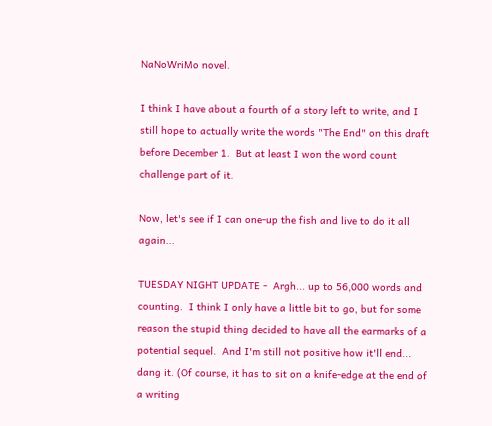NaNoWriMo novel.

I think I have about a fourth of a story left to write, and I still hope to actually write the words "The End" on this draft before December 1.  But at least I won the word count challenge part of it.

Now, let's see if I can one-up the fish and live to do it all again...

TUESDAY NIGHT UPDATE -  Argh... up to 56,000 words and counting.  I think I only have a little bit to go, but for some reason the stupid thing decided to have all the earmarks of a potential sequel.  And I'm still not positive how it'll end... dang it. (Of course, it has to sit on a knife-edge at the end of a writing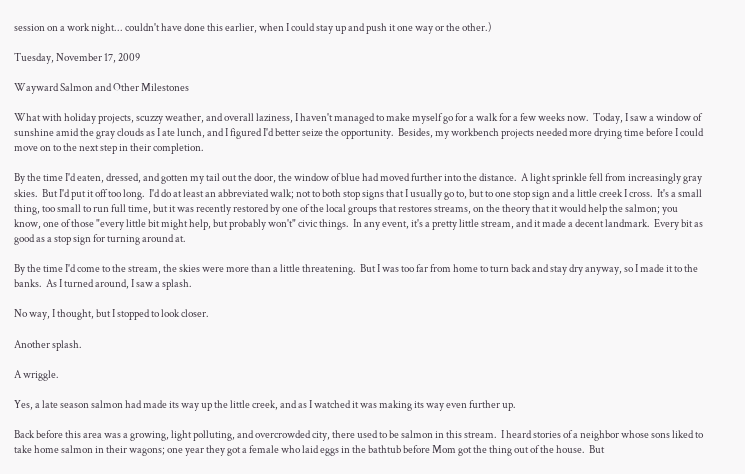session on a work night... couldn't have done this earlier, when I could stay up and push it one way or the other.)

Tuesday, November 17, 2009

Wayward Salmon and Other Milestones

What with holiday projects, scuzzy weather, and overall laziness, I haven't managed to make myself go for a walk for a few weeks now.  Today, I saw a window of sunshine amid the gray clouds as I ate lunch, and I figured I'd better seize the opportunity.  Besides, my workbench projects needed more drying time before I could move on to the next step in their completion.

By the time I'd eaten, dressed, and gotten my tail out the door, the window of blue had moved further into the distance.  A light sprinkle fell from increasingly gray skies.  But I'd put it off too long.  I'd do at least an abbreviated walk; not to both stop signs that I usually go to, but to one stop sign and a little creek I cross.  It's a small thing, too small to run full time, but it was recently restored by one of the local groups that restores streams, on the theory that it would help the salmon; you know, one of those "every little bit might help, but probably won't" civic things.  In any event, it's a pretty little stream, and it made a decent landmark.  Every bit as good as a stop sign for turning around at.

By the time I'd come to the stream, the skies were more than a little threatening.  But I was too far from home to turn back and stay dry anyway, so I made it to the banks.  As I turned around, I saw a splash.

No way, I thought, but I stopped to look closer.

Another splash.

A wriggle.

Yes, a late season salmon had made its way up the little creek, and as I watched it was making its way even further up.

Back before this area was a growing, light polluting, and overcrowded city, there used to be salmon in this stream.  I heard stories of a neighbor whose sons liked to take home salmon in their wagons; one year they got a female who laid eggs in the bathtub before Mom got the thing out of the house.  But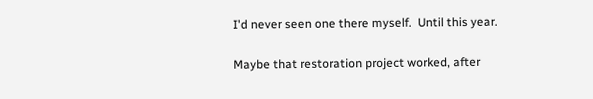I'd never seen one there myself.  Until this year.

Maybe that restoration project worked, after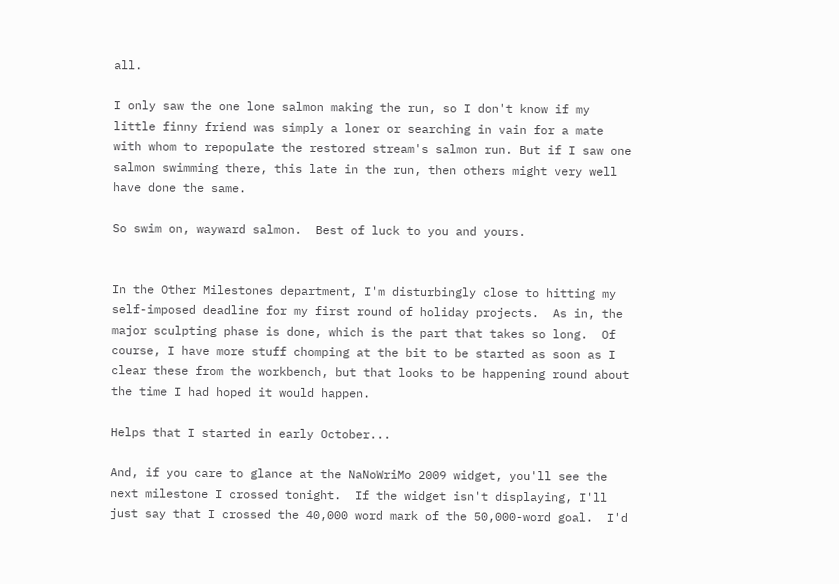all.

I only saw the one lone salmon making the run, so I don't know if my little finny friend was simply a loner or searching in vain for a mate with whom to repopulate the restored stream's salmon run. But if I saw one salmon swimming there, this late in the run, then others might very well have done the same.

So swim on, wayward salmon.  Best of luck to you and yours.


In the Other Milestones department, I'm disturbingly close to hitting my self-imposed deadline for my first round of holiday projects.  As in, the major sculpting phase is done, which is the part that takes so long.  Of course, I have more stuff chomping at the bit to be started as soon as I clear these from the workbench, but that looks to be happening round about the time I had hoped it would happen.

Helps that I started in early October...

And, if you care to glance at the NaNoWriMo 2009 widget, you'll see the next milestone I crossed tonight.  If the widget isn't displaying, I'll just say that I crossed the 40,000 word mark of the 50,000-word goal.  I'd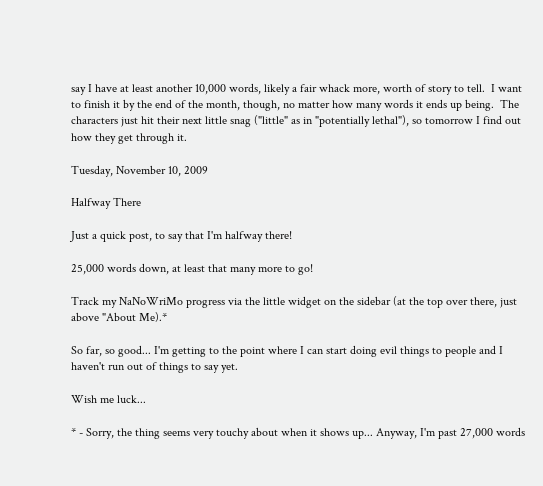say I have at least another 10,000 words, likely a fair whack more, worth of story to tell.  I want to finish it by the end of the month, though, no matter how many words it ends up being.  The characters just hit their next little snag ("little" as in "potentially lethal"), so tomorrow I find out how they get through it.

Tuesday, November 10, 2009

Halfway There

Just a quick post, to say that I'm halfway there!

25,000 words down, at least that many more to go!

Track my NaNoWriMo progress via the little widget on the sidebar (at the top over there, just above "About Me).*

So far, so good... I'm getting to the point where I can start doing evil things to people and I haven't run out of things to say yet.

Wish me luck...

* - Sorry, the thing seems very touchy about when it shows up... Anyway, I'm past 27,000 words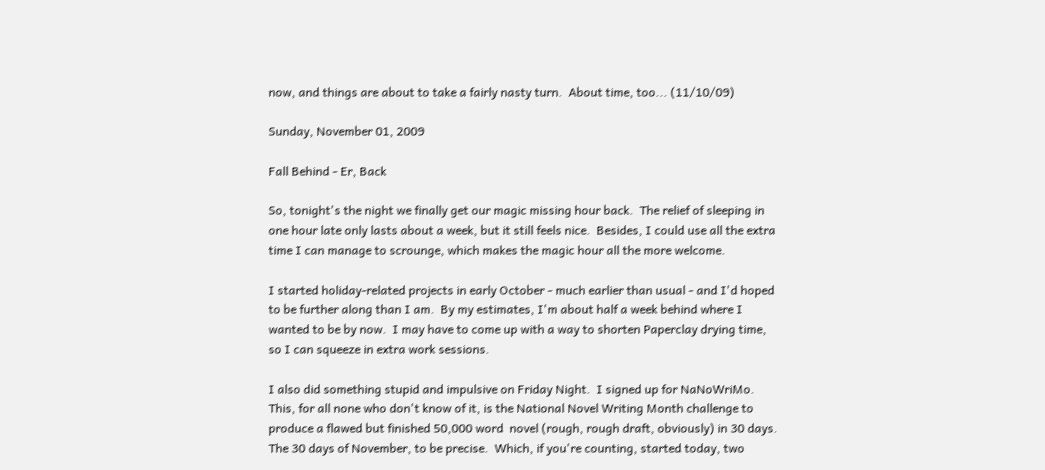now, and things are about to take a fairly nasty turn.  About time, too... (11/10/09)

Sunday, November 01, 2009

Fall Behind - Er, Back

So, tonight's the night we finally get our magic missing hour back.  The relief of sleeping in one hour late only lasts about a week, but it still feels nice.  Besides, I could use all the extra time I can manage to scrounge, which makes the magic hour all the more welcome.

I started holiday-related projects in early October - much earlier than usual - and I'd hoped to be further along than I am.  By my estimates, I'm about half a week behind where I wanted to be by now.  I may have to come up with a way to shorten Paperclay drying time, so I can squeeze in extra work sessions.

I also did something stupid and impulsive on Friday Night.  I signed up for NaNoWriMo.  This, for all none who don't know of it, is the National Novel Writing Month challenge to produce a flawed but finished 50,000 word  novel (rough, rough draft, obviously) in 30 days.  The 30 days of November, to be precise.  Which, if you're counting, started today, two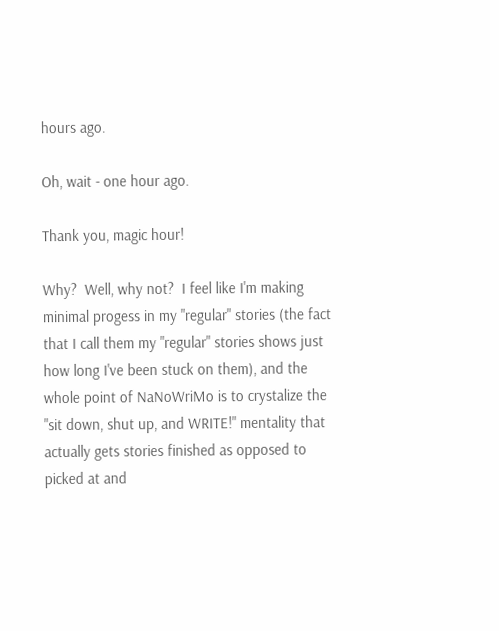hours ago.

Oh, wait - one hour ago.

Thank you, magic hour!

Why?  Well, why not?  I feel like I'm making minimal progess in my "regular" stories (the fact that I call them my "regular" stories shows just how long I've been stuck on them), and the whole point of NaNoWriMo is to crystalize the "sit down, shut up, and WRITE!" mentality that actually gets stories finished as opposed to picked at and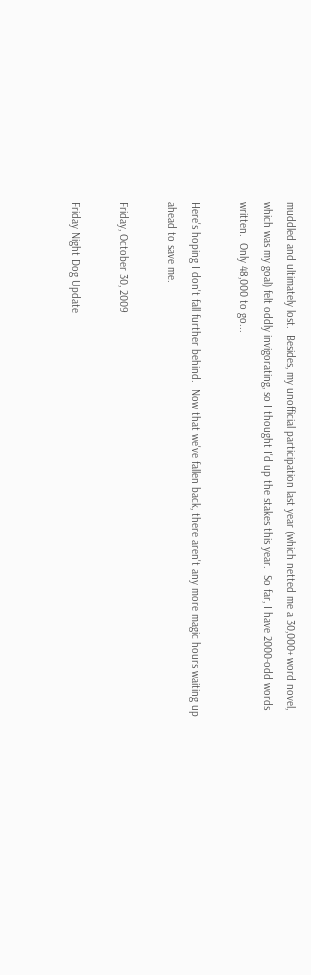muddled and ultimately lost.  Besides, my unofficial participation last year (which netted me a 30,000+ word novel, which was my goal) felt oddly invigorating, so I thought I'd up the stakes this year.  So far, I have 2000-odd words written.  Only 48,000 to go...

Here's hoping I don't fall further behind.  Now that we've fallen back, there aren't any more magic hours waiting up ahead to save me.

Friday, October 30, 2009

Friday Night Dog Update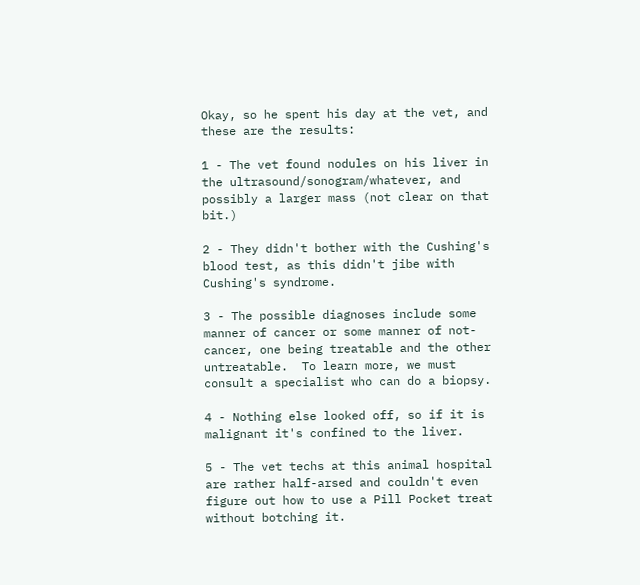Okay, so he spent his day at the vet, and these are the results:

1 - The vet found nodules on his liver in the ultrasound/sonogram/whatever, and possibly a larger mass (not clear on that bit.)

2 - They didn't bother with the Cushing's blood test, as this didn't jibe with Cushing's syndrome.

3 - The possible diagnoses include some manner of cancer or some manner of not-cancer, one being treatable and the other untreatable.  To learn more, we must consult a specialist who can do a biopsy.

4 - Nothing else looked off, so if it is malignant it's confined to the liver.

5 - The vet techs at this animal hospital are rather half-arsed and couldn't even figure out how to use a Pill Pocket treat without botching it.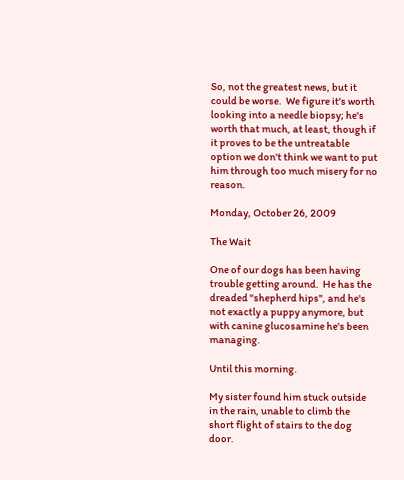So, not the greatest news, but it could be worse.  We figure it's worth looking into a needle biopsy; he's worth that much, at least, though if it proves to be the untreatable option we don't think we want to put him through too much misery for no reason.

Monday, October 26, 2009

The Wait

One of our dogs has been having trouble getting around.  He has the dreaded "shepherd hips", and he's not exactly a puppy anymore, but with canine glucosamine he's been managing.

Until this morning.

My sister found him stuck outside in the rain, unable to climb the short flight of stairs to the dog door.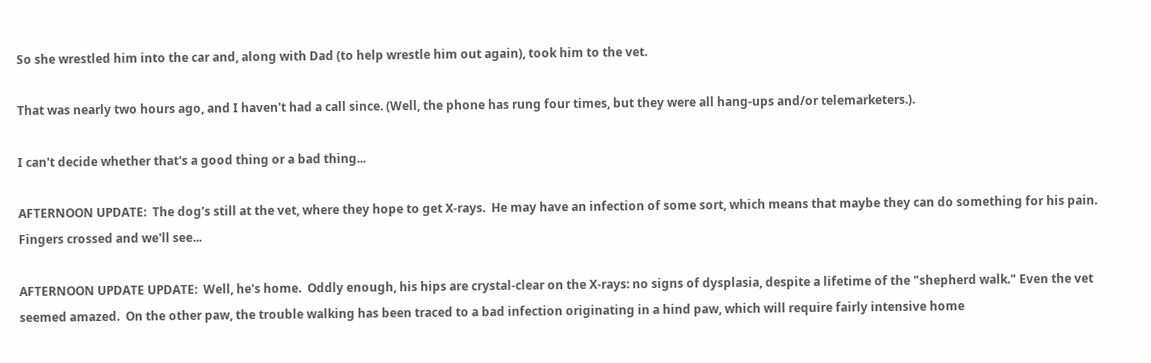So she wrestled him into the car and, along with Dad (to help wrestle him out again), took him to the vet.

That was nearly two hours ago, and I haven't had a call since. (Well, the phone has rung four times, but they were all hang-ups and/or telemarketers.).

I can't decide whether that's a good thing or a bad thing...

AFTERNOON UPDATE:  The dog's still at the vet, where they hope to get X-rays.  He may have an infection of some sort, which means that maybe they can do something for his pain.  Fingers crossed and we'll see...

AFTERNOON UPDATE UPDATE:  Well, he's home.  Oddly enough, his hips are crystal-clear on the X-rays: no signs of dysplasia, despite a lifetime of the "shepherd walk." Even the vet seemed amazed.  On the other paw, the trouble walking has been traced to a bad infection originating in a hind paw, which will require fairly intensive home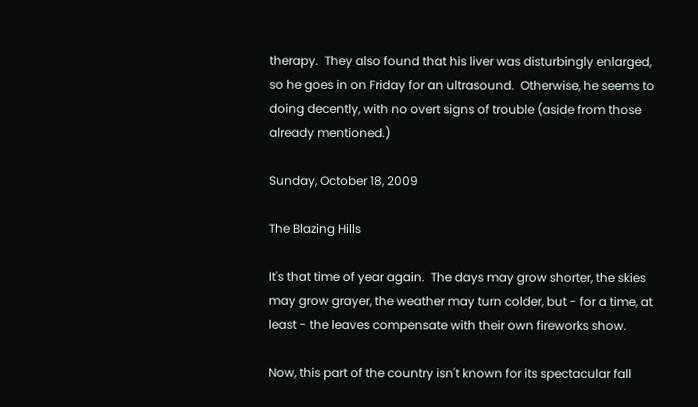therapy.  They also found that his liver was disturbingly enlarged, so he goes in on Friday for an ultrasound.  Otherwise, he seems to doing decently, with no overt signs of trouble (aside from those already mentioned.)

Sunday, October 18, 2009

The Blazing Hills

It's that time of year again.  The days may grow shorter, the skies may grow grayer, the weather may turn colder, but - for a time, at least - the leaves compensate with their own fireworks show.

Now, this part of the country isn't known for its spectacular fall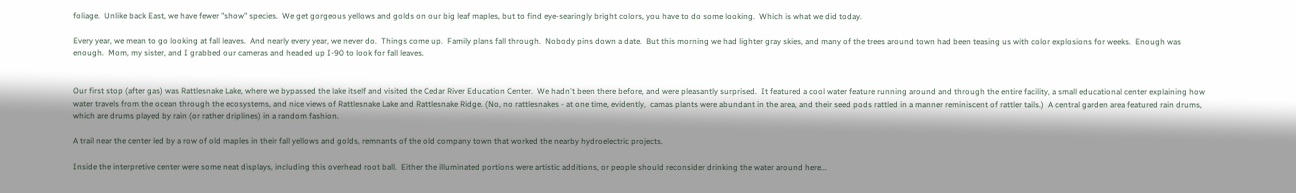foliage.  Unlike back East, we have fewer "show" species.  We get gorgeous yellows and golds on our big leaf maples, but to find eye-searingly bright colors, you have to do some looking.  Which is what we did today.

Every year, we mean to go looking at fall leaves.  And nearly every year, we never do.  Things come up.  Family plans fall through.  Nobody pins down a date.  But this morning we had lighter gray skies, and many of the trees around town had been teasing us with color explosions for weeks.  Enough was enough.  Mom, my sister, and I grabbed our cameras and headed up I-90 to look for fall leaves.


Our first stop (after gas) was Rattlesnake Lake, where we bypassed the lake itself and visited the Cedar River Education Center.  We hadn't been there before, and were pleasantly surprised.  It featured a cool water feature running around and through the entire facility, a small educational center explaining how water travels from the ocean through the ecosystems, and nice views of Rattlesnake Lake and Rattlesnake Ridge. (No, no rattlesnakes - at one time, evidently,  camas plants were abundant in the area, and their seed pods rattled in a manner reminiscent of rattler tails.)  A central garden area featured rain drums, which are drums played by rain (or rather driplines) in a random fashion.

A trail near the center led by a row of old maples in their fall yellows and golds, remnants of the old company town that worked the nearby hydroelectric projects.

Inside the interpretive center were some neat displays, including this overhead root ball.  Either the illuminated portions were artistic additions, or people should reconsider drinking the water around here...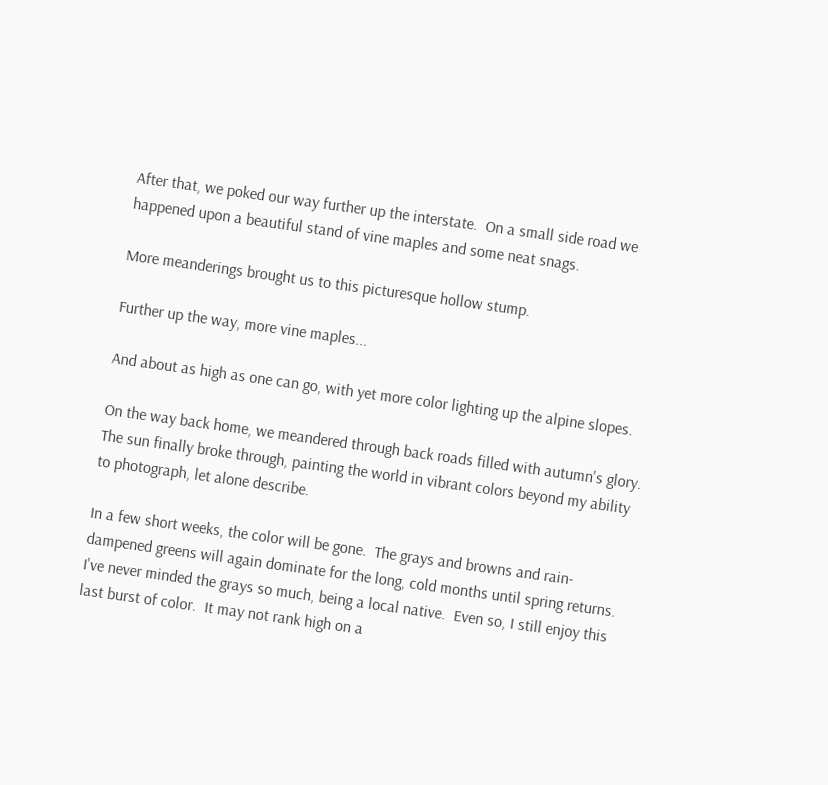After that, we poked our way further up the interstate.  On a small side road we happened upon a beautiful stand of vine maples and some neat snags.

More meanderings brought us to this picturesque hollow stump.

Further up the way, more vine maples...

And about as high as one can go, with yet more color lighting up the alpine slopes.

On the way back home, we meandered through back roads filled with autumn's glory.  The sun finally broke through, painting the world in vibrant colors beyond my ability to photograph, let alone describe.

In a few short weeks, the color will be gone.  The grays and browns and rain-dampened greens will again dominate for the long, cold months until spring returns.  I've never minded the grays so much, being a local native.  Even so, I still enjoy this last burst of color.  It may not rank high on a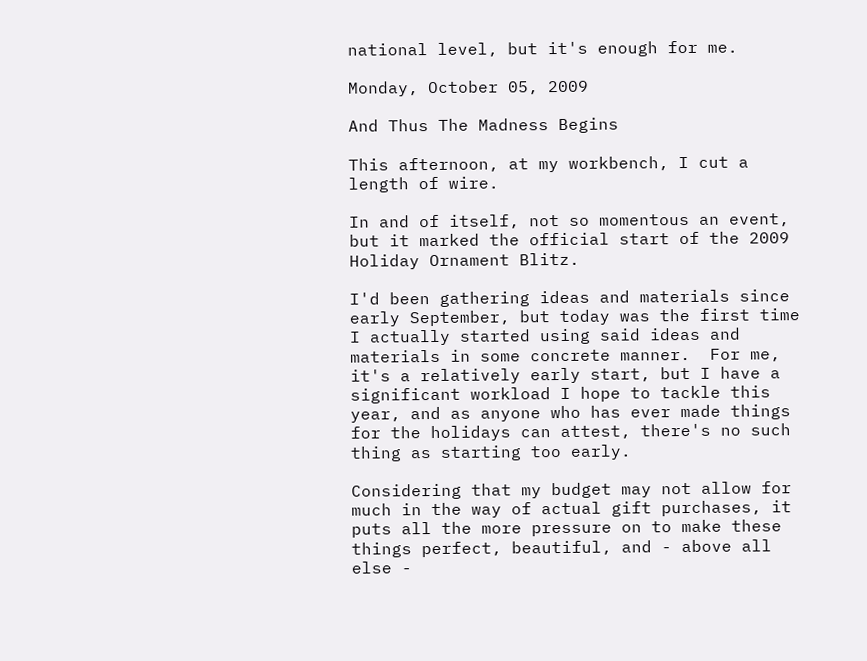national level, but it's enough for me.

Monday, October 05, 2009

And Thus The Madness Begins

This afternoon, at my workbench, I cut a length of wire.

In and of itself, not so momentous an event, but it marked the official start of the 2009 Holiday Ornament Blitz.

I'd been gathering ideas and materials since early September, but today was the first time I actually started using said ideas and materials in some concrete manner.  For me, it's a relatively early start, but I have a significant workload I hope to tackle this year, and as anyone who has ever made things for the holidays can attest, there's no such thing as starting too early.

Considering that my budget may not allow for much in the way of actual gift purchases, it puts all the more pressure on to make these things perfect, beautiful, and - above all else -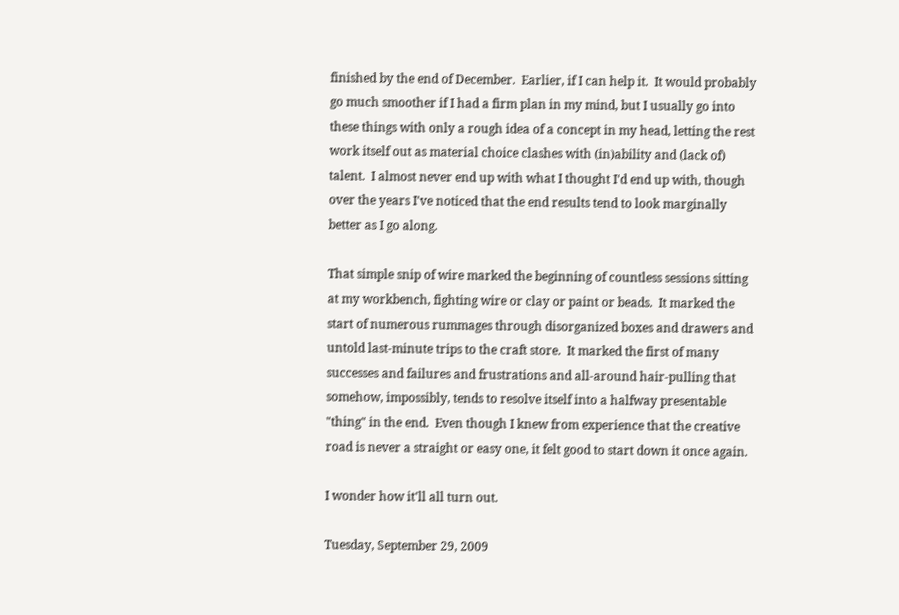finished by the end of December.  Earlier, if I can help it.  It would probably go much smoother if I had a firm plan in my mind, but I usually go into these things with only a rough idea of a concept in my head, letting the rest work itself out as material choice clashes with (in)ability and (lack of) talent.  I almost never end up with what I thought I'd end up with, though over the years I've noticed that the end results tend to look marginally better as I go along.

That simple snip of wire marked the beginning of countless sessions sitting at my workbench, fighting wire or clay or paint or beads.  It marked the start of numerous rummages through disorganized boxes and drawers and untold last-minute trips to the craft store.  It marked the first of many successes and failures and frustrations and all-around hair-pulling that somehow, impossibly, tends to resolve itself into a halfway presentable "thing" in the end.  Even though I knew from experience that the creative road is never a straight or easy one, it felt good to start down it once again.

I wonder how it'll all turn out.

Tuesday, September 29, 2009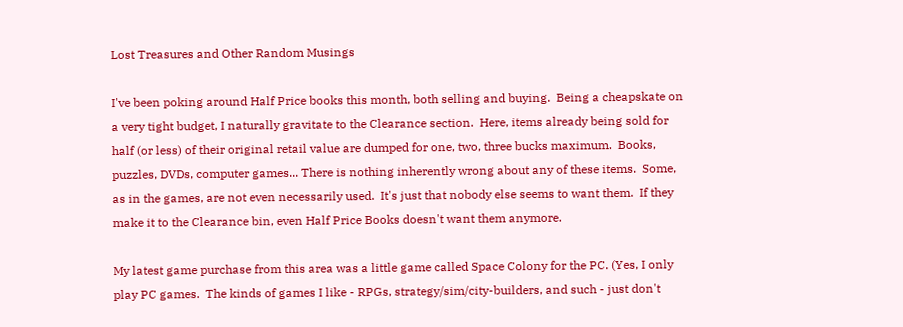Lost Treasures and Other Random Musings

I've been poking around Half Price books this month, both selling and buying.  Being a cheapskate on a very tight budget, I naturally gravitate to the Clearance section.  Here, items already being sold for half (or less) of their original retail value are dumped for one, two, three bucks maximum.  Books, puzzles, DVDs, computer games... There is nothing inherently wrong about any of these items.  Some, as in the games, are not even necessarily used.  It's just that nobody else seems to want them.  If they make it to the Clearance bin, even Half Price Books doesn't want them anymore.

My latest game purchase from this area was a little game called Space Colony for the PC. (Yes, I only play PC games.  The kinds of games I like - RPGs, strategy/sim/city-builders, and such - just don't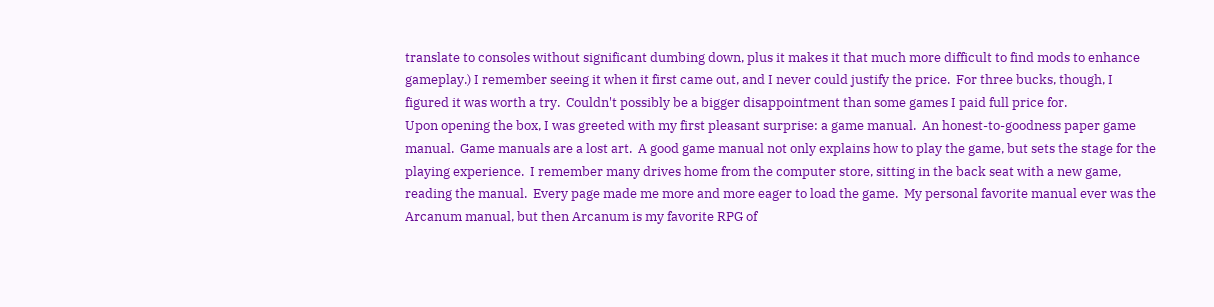translate to consoles without significant dumbing down, plus it makes it that much more difficult to find mods to enhance gameplay.) I remember seeing it when it first came out, and I never could justify the price.  For three bucks, though, I figured it was worth a try.  Couldn't possibly be a bigger disappointment than some games I paid full price for.
Upon opening the box, I was greeted with my first pleasant surprise: a game manual.  An honest-to-goodness paper game manual.  Game manuals are a lost art.  A good game manual not only explains how to play the game, but sets the stage for the playing experience.  I remember many drives home from the computer store, sitting in the back seat with a new game, reading the manual.  Every page made me more and more eager to load the game.  My personal favorite manual ever was the Arcanum manual, but then Arcanum is my favorite RPG of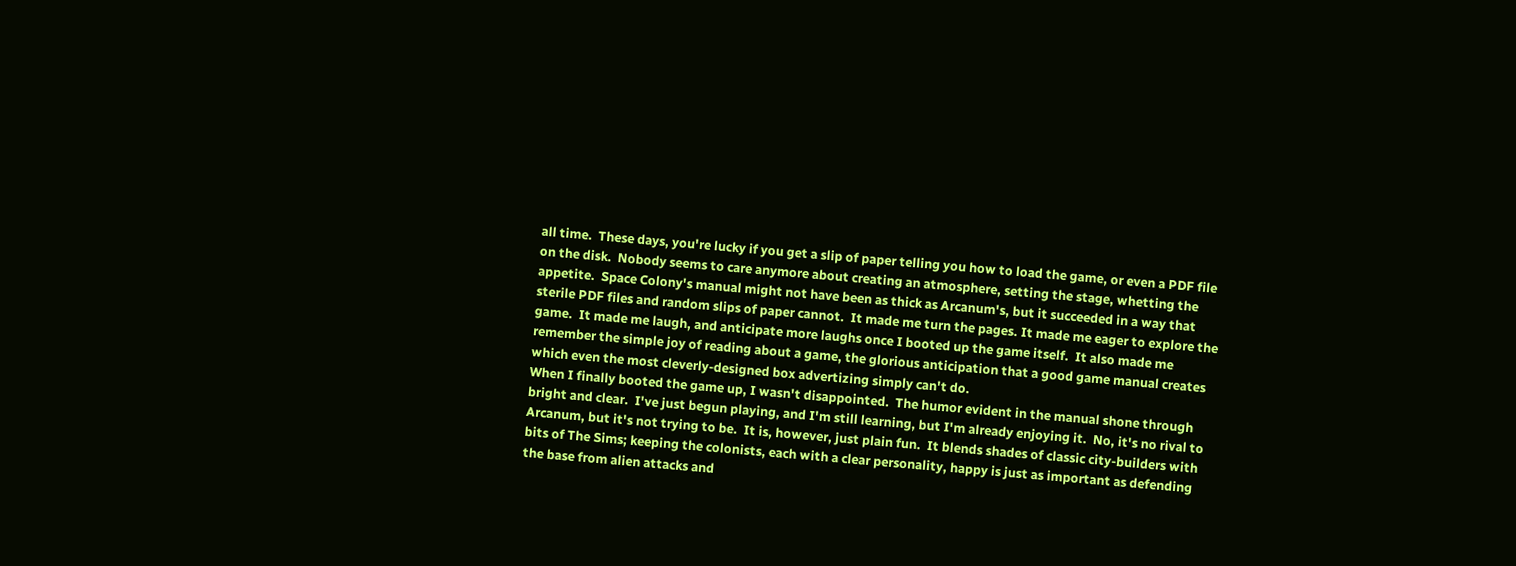all time.  These days, you're lucky if you get a slip of paper telling you how to load the game, or even a PDF file on the disk.  Nobody seems to care anymore about creating an atmosphere, setting the stage, whetting the appetite.  Space Colony's manual might not have been as thick as Arcanum's, but it succeeded in a way that sterile PDF files and random slips of paper cannot.  It made me turn the pages. It made me eager to explore the game.  It made me laugh, and anticipate more laughs once I booted up the game itself.  It also made me remember the simple joy of reading about a game, the glorious anticipation that a good game manual creates which even the most cleverly-designed box advertizing simply can't do.
When I finally booted the game up, I wasn't disappointed.  The humor evident in the manual shone through bright and clear.  I've just begun playing, and I'm still learning, but I'm already enjoying it.  No, it's no rival to Arcanum, but it's not trying to be.  It is, however, just plain fun.  It blends shades of classic city-builders with bits of The Sims; keeping the colonists, each with a clear personality, happy is just as important as defending the base from alien attacks and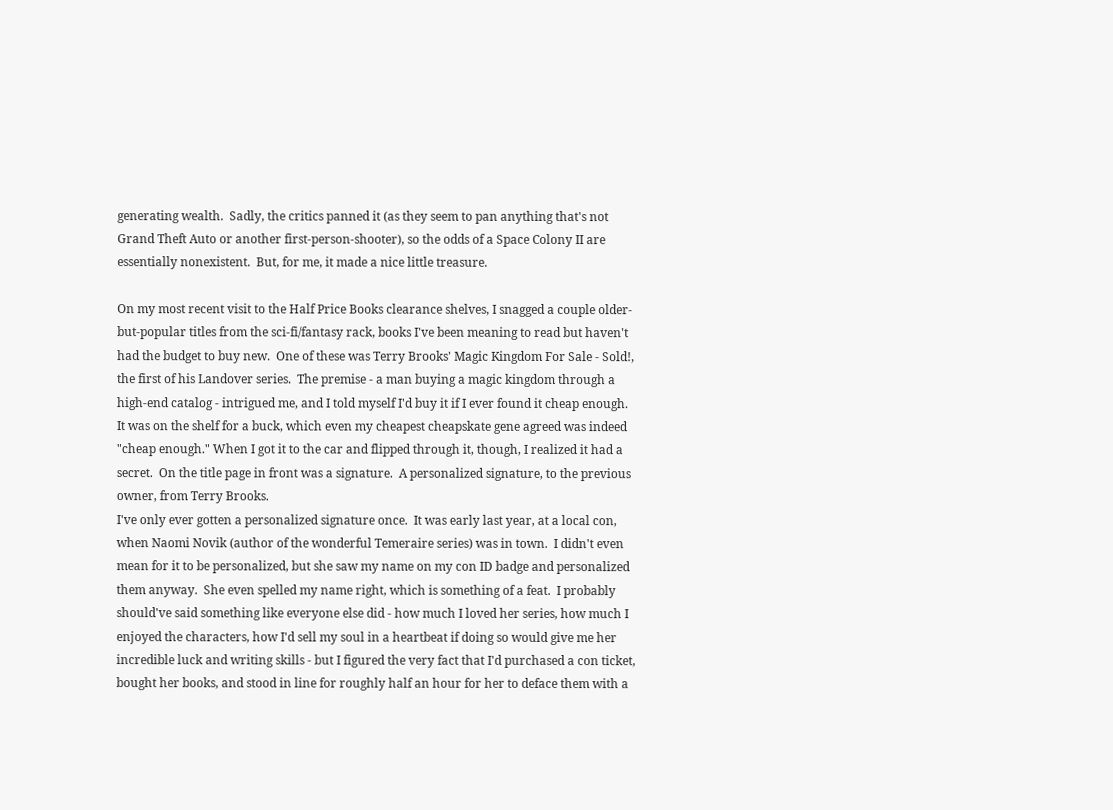generating wealth.  Sadly, the critics panned it (as they seem to pan anything that's not Grand Theft Auto or another first-person-shooter), so the odds of a Space Colony II are essentially nonexistent.  But, for me, it made a nice little treasure.

On my most recent visit to the Half Price Books clearance shelves, I snagged a couple older-but-popular titles from the sci-fi/fantasy rack, books I've been meaning to read but haven't had the budget to buy new.  One of these was Terry Brooks' Magic Kingdom For Sale - Sold!, the first of his Landover series.  The premise - a man buying a magic kingdom through a high-end catalog - intrigued me, and I told myself I'd buy it if I ever found it cheap enough.  It was on the shelf for a buck, which even my cheapest cheapskate gene agreed was indeed "cheap enough." When I got it to the car and flipped through it, though, I realized it had a secret.  On the title page in front was a signature.  A personalized signature, to the previous owner, from Terry Brooks.
I've only ever gotten a personalized signature once.  It was early last year, at a local con, when Naomi Novik (author of the wonderful Temeraire series) was in town.  I didn't even mean for it to be personalized, but she saw my name on my con ID badge and personalized them anyway.  She even spelled my name right, which is something of a feat.  I probably should've said something like everyone else did - how much I loved her series, how much I enjoyed the characters, how I'd sell my soul in a heartbeat if doing so would give me her incredible luck and writing skills - but I figured the very fact that I'd purchased a con ticket, bought her books, and stood in line for roughly half an hour for her to deface them with a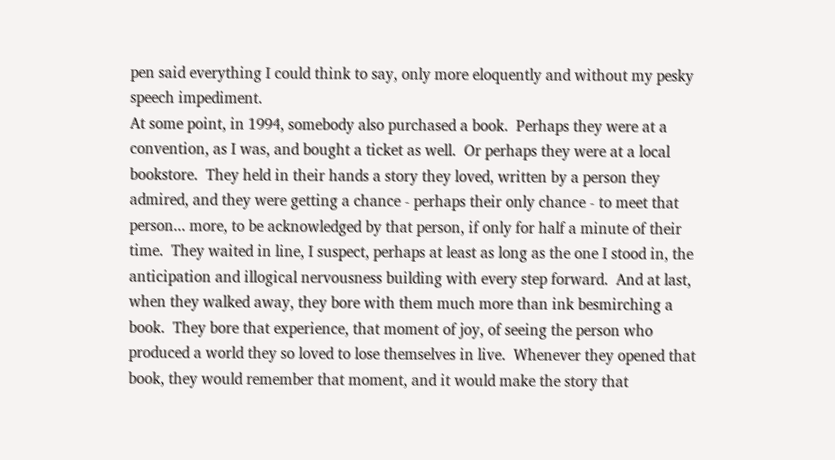pen said everything I could think to say, only more eloquently and without my pesky speech impediment.
At some point, in 1994, somebody also purchased a book.  Perhaps they were at a convention, as I was, and bought a ticket as well.  Or perhaps they were at a local bookstore.  They held in their hands a story they loved, written by a person they admired, and they were getting a chance - perhaps their only chance - to meet that person... more, to be acknowledged by that person, if only for half a minute of their time.  They waited in line, I suspect, perhaps at least as long as the one I stood in, the anticipation and illogical nervousness building with every step forward.  And at last, when they walked away, they bore with them much more than ink besmirching a book.  They bore that experience, that moment of joy, of seeing the person who produced a world they so loved to lose themselves in live.  Whenever they opened that book, they would remember that moment, and it would make the story that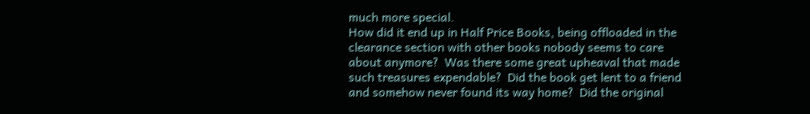much more special.
How did it end up in Half Price Books, being offloaded in the clearance section with other books nobody seems to care about anymore?  Was there some great upheaval that made such treasures expendable?  Did the book get lent to a friend and somehow never found its way home?  Did the original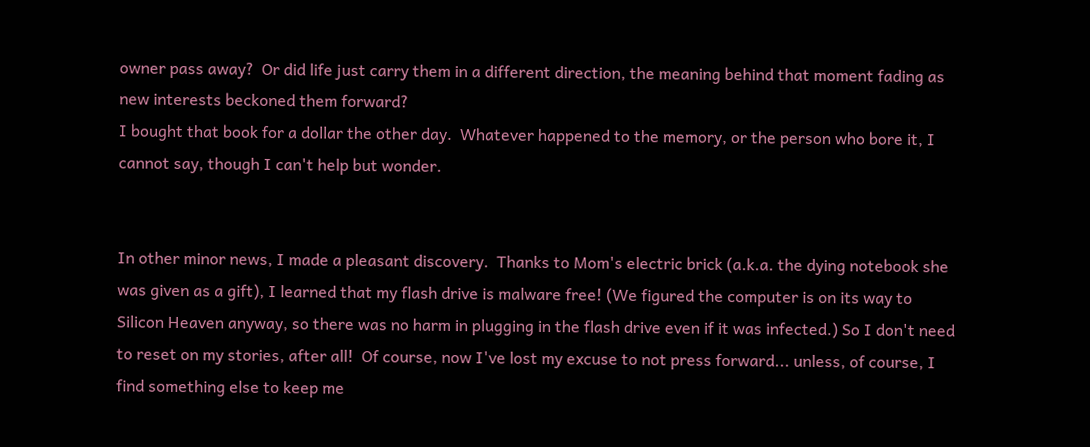owner pass away?  Or did life just carry them in a different direction, the meaning behind that moment fading as new interests beckoned them forward?
I bought that book for a dollar the other day.  Whatever happened to the memory, or the person who bore it, I cannot say, though I can't help but wonder.


In other minor news, I made a pleasant discovery.  Thanks to Mom's electric brick (a.k.a. the dying notebook she was given as a gift), I learned that my flash drive is malware free! (We figured the computer is on its way to Silicon Heaven anyway, so there was no harm in plugging in the flash drive even if it was infected.) So I don't need to reset on my stories, after all!  Of course, now I've lost my excuse to not press forward... unless, of course, I find something else to keep me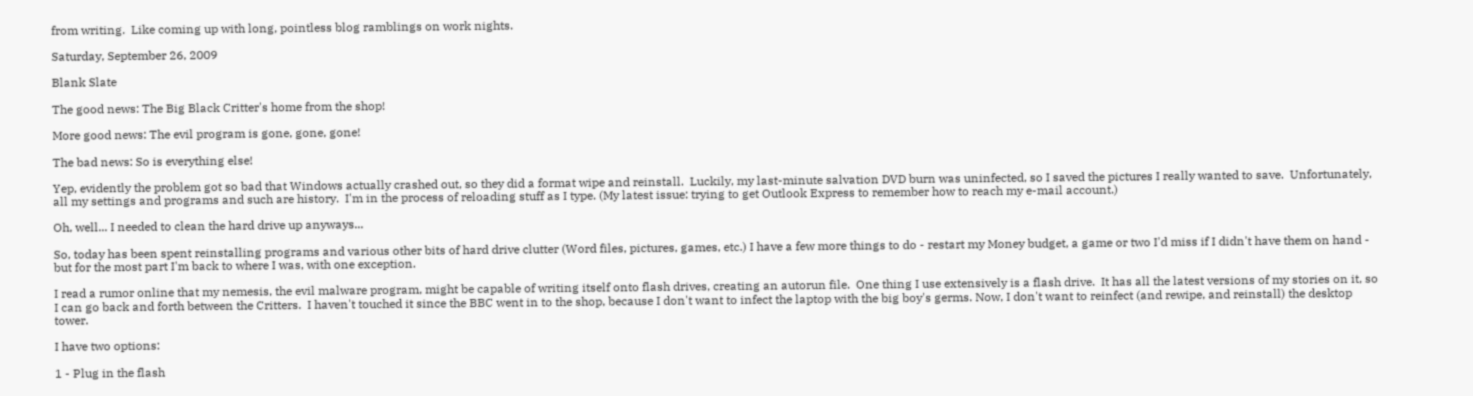from writing.  Like coming up with long, pointless blog ramblings on work nights.

Saturday, September 26, 2009

Blank Slate

The good news: The Big Black Critter's home from the shop!

More good news: The evil program is gone, gone, gone!

The bad news: So is everything else!

Yep, evidently the problem got so bad that Windows actually crashed out, so they did a format wipe and reinstall.  Luckily, my last-minute salvation DVD burn was uninfected, so I saved the pictures I really wanted to save.  Unfortunately, all my settings and programs and such are history.  I'm in the process of reloading stuff as I type. (My latest issue: trying to get Outlook Express to remember how to reach my e-mail account.)

Oh, well... I needed to clean the hard drive up anyways...

So, today has been spent reinstalling programs and various other bits of hard drive clutter (Word files, pictures, games, etc.) I have a few more things to do - restart my Money budget, a game or two I'd miss if I didn't have them on hand - but for the most part I'm back to where I was, with one exception.

I read a rumor online that my nemesis, the evil malware program, might be capable of writing itself onto flash drives, creating an autorun file.  One thing I use extensively is a flash drive.  It has all the latest versions of my stories on it, so I can go back and forth between the Critters.  I haven't touched it since the BBC went in to the shop, because I don't want to infect the laptop with the big boy's germs. Now, I don't want to reinfect (and rewipe, and reinstall) the desktop tower.

I have two options:

1 - Plug in the flash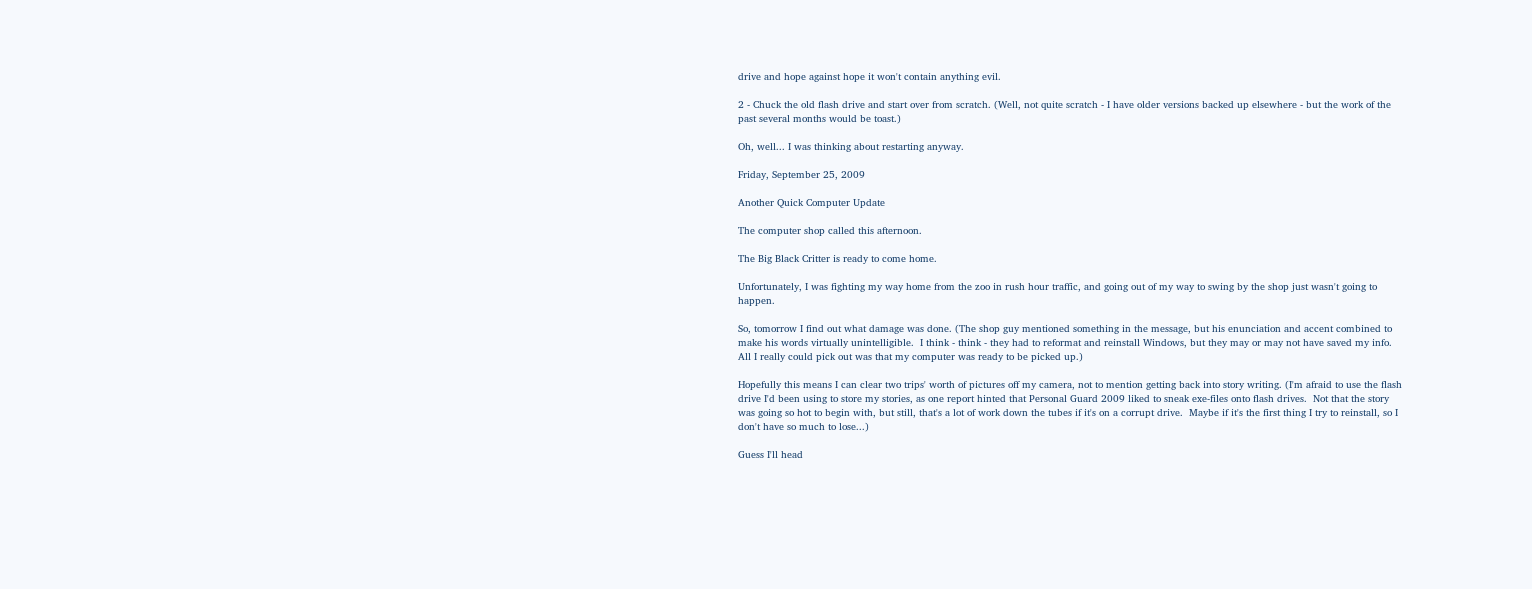drive and hope against hope it won't contain anything evil.

2 - Chuck the old flash drive and start over from scratch. (Well, not quite scratch - I have older versions backed up elsewhere - but the work of the past several months would be toast.)

Oh, well... I was thinking about restarting anyway.

Friday, September 25, 2009

Another Quick Computer Update

The computer shop called this afternoon.

The Big Black Critter is ready to come home.

Unfortunately, I was fighting my way home from the zoo in rush hour traffic, and going out of my way to swing by the shop just wasn't going to happen.

So, tomorrow I find out what damage was done. (The shop guy mentioned something in the message, but his enunciation and accent combined to make his words virtually unintelligible.  I think - think - they had to reformat and reinstall Windows, but they may or may not have saved my info.  All I really could pick out was that my computer was ready to be picked up.)

Hopefully this means I can clear two trips' worth of pictures off my camera, not to mention getting back into story writing. (I'm afraid to use the flash drive I'd been using to store my stories, as one report hinted that Personal Guard 2009 liked to sneak exe-files onto flash drives.  Not that the story was going so hot to begin with, but still, that's a lot of work down the tubes if it's on a corrupt drive.  Maybe if it's the first thing I try to reinstall, so I don't have so much to lose...)

Guess I'll head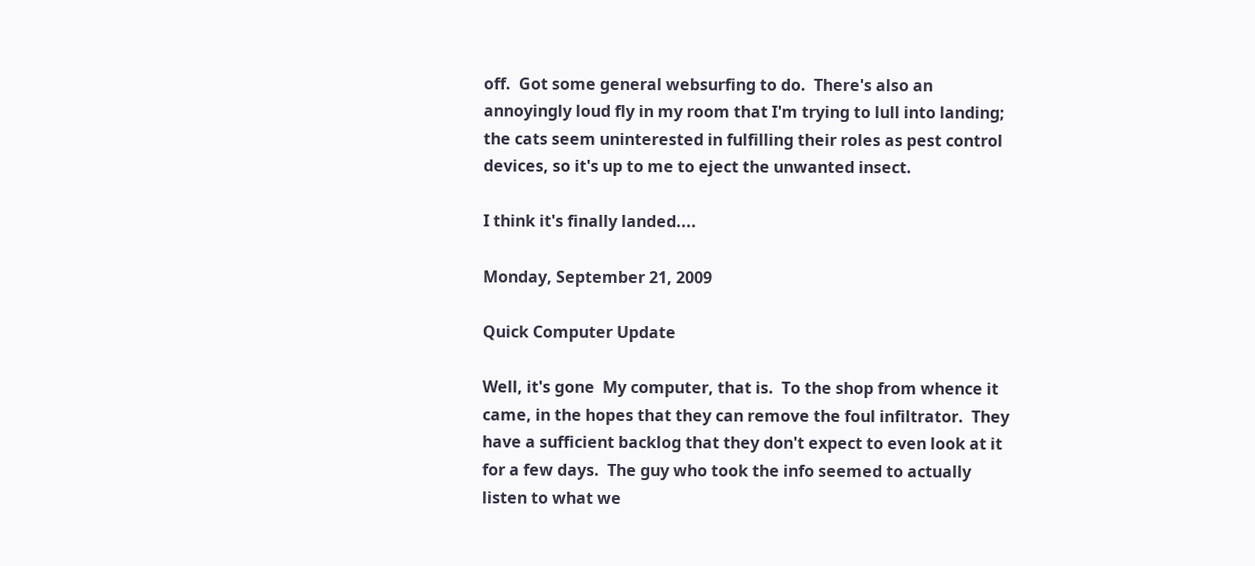off.  Got some general websurfing to do.  There's also an annoyingly loud fly in my room that I'm trying to lull into landing; the cats seem uninterested in fulfilling their roles as pest control devices, so it's up to me to eject the unwanted insect.

I think it's finally landed....

Monday, September 21, 2009

Quick Computer Update

Well, it's gone  My computer, that is.  To the shop from whence it came, in the hopes that they can remove the foul infiltrator.  They have a sufficient backlog that they don't expect to even look at it for a few days.  The guy who took the info seemed to actually listen to what we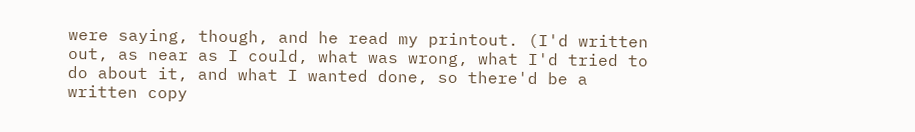were saying, though, and he read my printout. (I'd written out, as near as I could, what was wrong, what I'd tried to do about it, and what I wanted done, so there'd be a written copy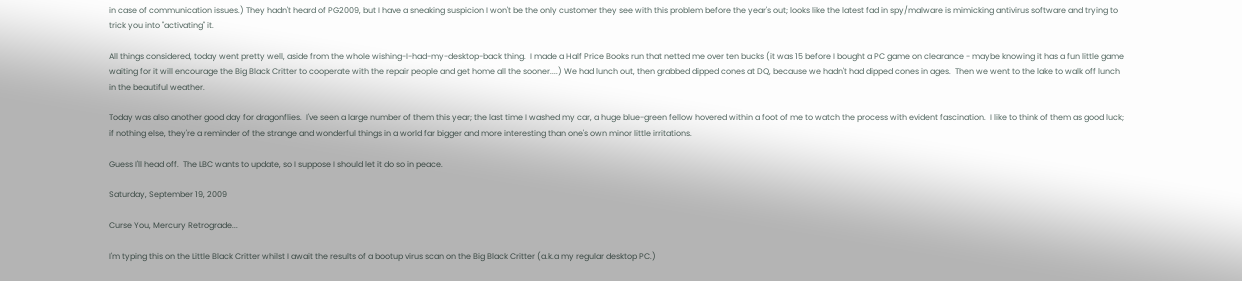in case of communication issues.) They hadn't heard of PG2009, but I have a sneaking suspicion I won't be the only customer they see with this problem before the year's out; looks like the latest fad in spy/malware is mimicking antivirus software and trying to trick you into "activating" it.

All things considered, today went pretty well, aside from the whole wishing-I-had-my-desktop-back thing.  I made a Half Price Books run that netted me over ten bucks (it was 15 before I bought a PC game on clearance - maybe knowing it has a fun little game waiting for it will encourage the Big Black Critter to cooperate with the repair people and get home all the sooner....) We had lunch out, then grabbed dipped cones at DQ, because we hadn't had dipped cones in ages.  Then we went to the lake to walk off lunch in the beautiful weather.

Today was also another good day for dragonflies.  I've seen a large number of them this year; the last time I washed my car, a huge blue-green fellow hovered within a foot of me to watch the process with evident fascination.  I like to think of them as good luck; if nothing else, they're a reminder of the strange and wonderful things in a world far bigger and more interesting than one's own minor little irritations.

Guess I'll head off.  The LBC wants to update, so I suppose I should let it do so in peace.

Saturday, September 19, 2009

Curse You, Mercury Retrograde...

I'm typing this on the Little Black Critter whilst I await the results of a bootup virus scan on the Big Black Critter (a.k.a my regular desktop PC.)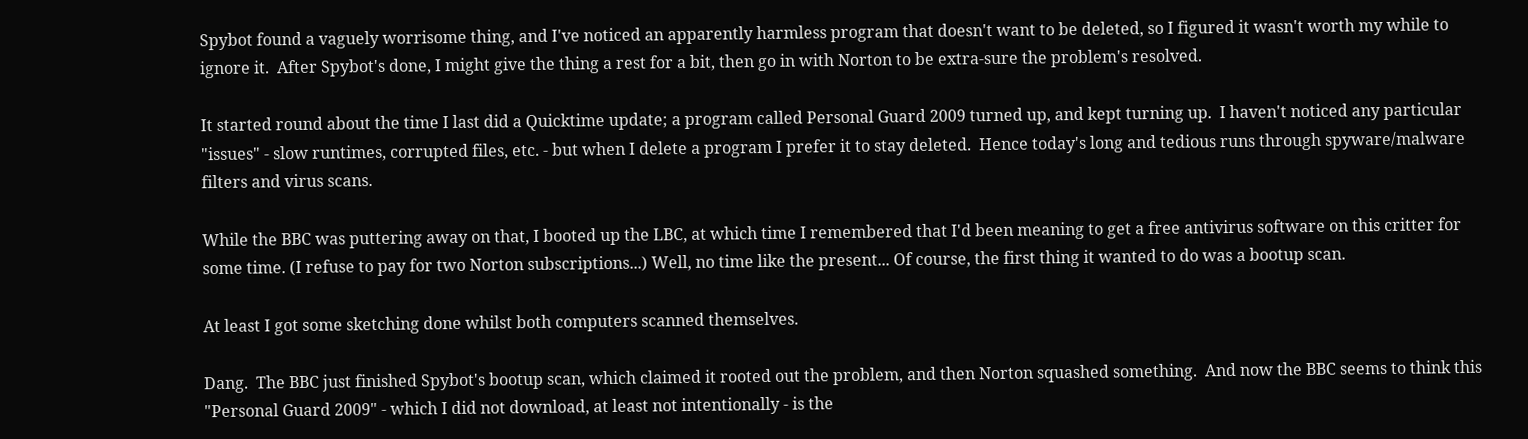Spybot found a vaguely worrisome thing, and I've noticed an apparently harmless program that doesn't want to be deleted, so I figured it wasn't worth my while to ignore it.  After Spybot's done, I might give the thing a rest for a bit, then go in with Norton to be extra-sure the problem's resolved.

It started round about the time I last did a Quicktime update; a program called Personal Guard 2009 turned up, and kept turning up.  I haven't noticed any particular "issues" - slow runtimes, corrupted files, etc. - but when I delete a program I prefer it to stay deleted.  Hence today's long and tedious runs through spyware/malware filters and virus scans.

While the BBC was puttering away on that, I booted up the LBC, at which time I remembered that I'd been meaning to get a free antivirus software on this critter for some time. (I refuse to pay for two Norton subscriptions...) Well, no time like the present... Of course, the first thing it wanted to do was a bootup scan.

At least I got some sketching done whilst both computers scanned themselves.

Dang.  The BBC just finished Spybot's bootup scan, which claimed it rooted out the problem, and then Norton squashed something.  And now the BBC seems to think this "Personal Guard 2009" - which I did not download, at least not intentionally - is the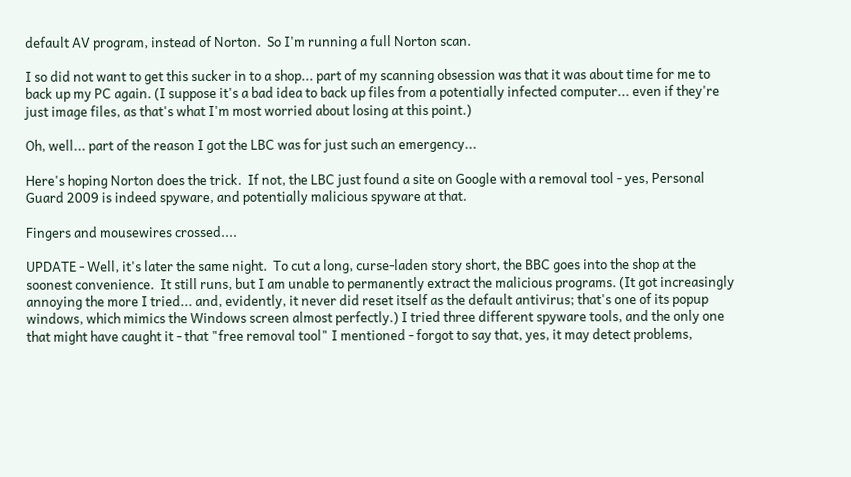default AV program, instead of Norton.  So I'm running a full Norton scan.

I so did not want to get this sucker in to a shop... part of my scanning obsession was that it was about time for me to back up my PC again. (I suppose it's a bad idea to back up files from a potentially infected computer... even if they're just image files, as that's what I'm most worried about losing at this point.)

Oh, well... part of the reason I got the LBC was for just such an emergency...

Here's hoping Norton does the trick.  If not, the LBC just found a site on Google with a removal tool - yes, Personal Guard 2009 is indeed spyware, and potentially malicious spyware at that.

Fingers and mousewires crossed....

UPDATE - Well, it's later the same night.  To cut a long, curse-laden story short, the BBC goes into the shop at the soonest convenience.  It still runs, but I am unable to permanently extract the malicious programs. (It got increasingly annoying the more I tried... and, evidently, it never did reset itself as the default antivirus; that's one of its popup windows, which mimics the Windows screen almost perfectly.) I tried three different spyware tools, and the only one that might have caught it - that "free removal tool" I mentioned - forgot to say that, yes, it may detect problems,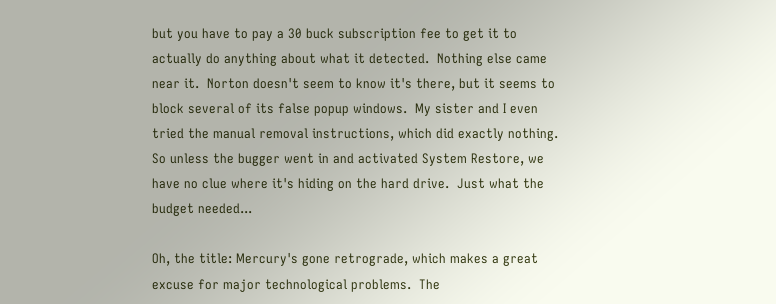but you have to pay a 30 buck subscription fee to get it to actually do anything about what it detected.  Nothing else came near it.  Norton doesn't seem to know it's there, but it seems to block several of its false popup windows.  My sister and I even tried the manual removal instructions, which did exactly nothing.  So unless the bugger went in and activated System Restore, we have no clue where it's hiding on the hard drive.  Just what the budget needed...

Oh, the title: Mercury's gone retrograde, which makes a great excuse for major technological problems.  The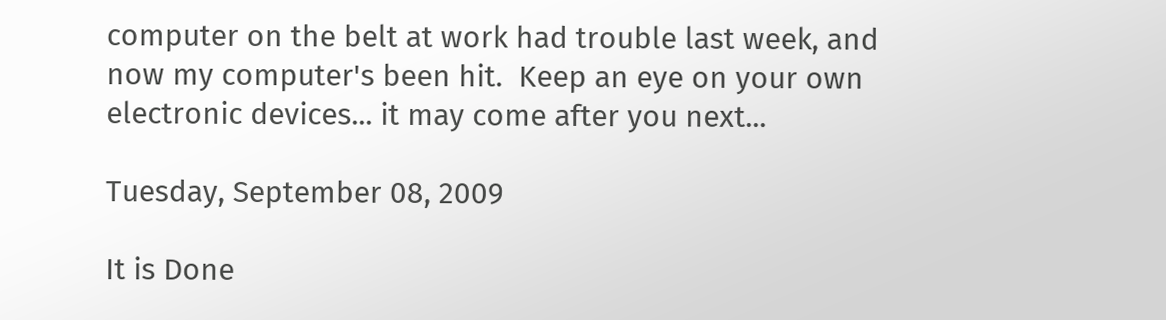computer on the belt at work had trouble last week, and now my computer's been hit.  Keep an eye on your own electronic devices... it may come after you next...

Tuesday, September 08, 2009

It is Done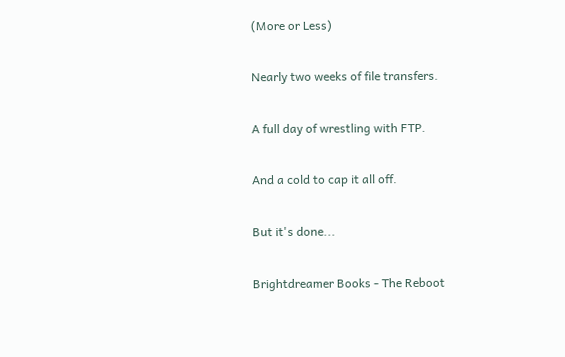(More or Less)

Nearly two weeks of file transfers.

A full day of wrestling with FTP.

And a cold to cap it all off.

But it's done...

Brightdreamer Books - The Reboot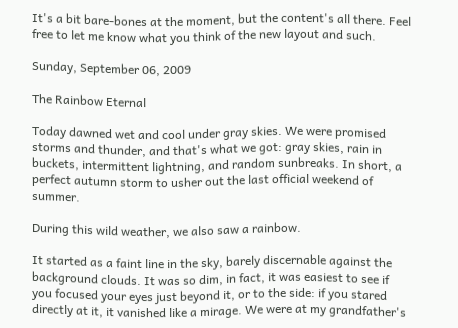It's a bit bare-bones at the moment, but the content's all there. Feel free to let me know what you think of the new layout and such.

Sunday, September 06, 2009

The Rainbow Eternal

Today dawned wet and cool under gray skies. We were promised storms and thunder, and that's what we got: gray skies, rain in buckets, intermittent lightning, and random sunbreaks. In short, a perfect autumn storm to usher out the last official weekend of summer.

During this wild weather, we also saw a rainbow.

It started as a faint line in the sky, barely discernable against the background clouds. It was so dim, in fact, it was easiest to see if you focused your eyes just beyond it, or to the side: if you stared directly at it, it vanished like a mirage. We were at my grandfather's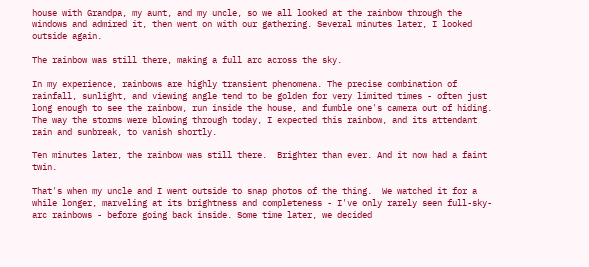house with Grandpa, my aunt, and my uncle, so we all looked at the rainbow through the windows and admired it, then went on with our gathering. Several minutes later, I looked outside again.

The rainbow was still there, making a full arc across the sky.

In my experience, rainbows are highly transient phenomena. The precise combination of rainfall, sunlight, and viewing angle tend to be golden for very limited times - often just long enough to see the rainbow, run inside the house, and fumble one's camera out of hiding. The way the storms were blowing through today, I expected this rainbow, and its attendant rain and sunbreak, to vanish shortly.

Ten minutes later, the rainbow was still there.  Brighter than ever. And it now had a faint twin.

That's when my uncle and I went outside to snap photos of the thing.  We watched it for a while longer, marveling at its brightness and completeness - I've only rarely seen full-sky-arc rainbows - before going back inside. Some time later, we decided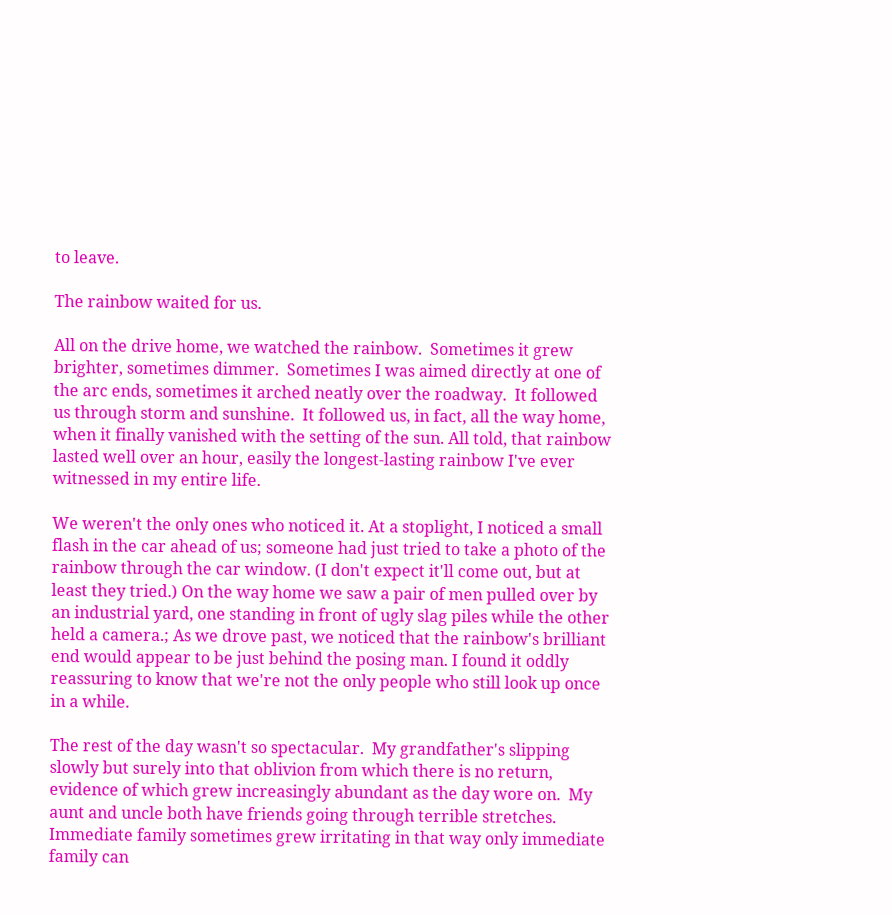to leave.

The rainbow waited for us.

All on the drive home, we watched the rainbow.  Sometimes it grew brighter, sometimes dimmer.  Sometimes I was aimed directly at one of the arc ends, sometimes it arched neatly over the roadway.  It followed us through storm and sunshine.  It followed us, in fact, all the way home, when it finally vanished with the setting of the sun. All told, that rainbow lasted well over an hour, easily the longest-lasting rainbow I've ever witnessed in my entire life.

We weren't the only ones who noticed it. At a stoplight, I noticed a small flash in the car ahead of us; someone had just tried to take a photo of the rainbow through the car window. (I don't expect it'll come out, but at least they tried.) On the way home we saw a pair of men pulled over by an industrial yard, one standing in front of ugly slag piles while the other held a camera.; As we drove past, we noticed that the rainbow's brilliant end would appear to be just behind the posing man. I found it oddly reassuring to know that we're not the only people who still look up once in a while.

The rest of the day wasn't so spectacular.  My grandfather's slipping slowly but surely into that oblivion from which there is no return, evidence of which grew increasingly abundant as the day wore on.  My aunt and uncle both have friends going through terrible stretches.  Immediate family sometimes grew irritating in that way only immediate family can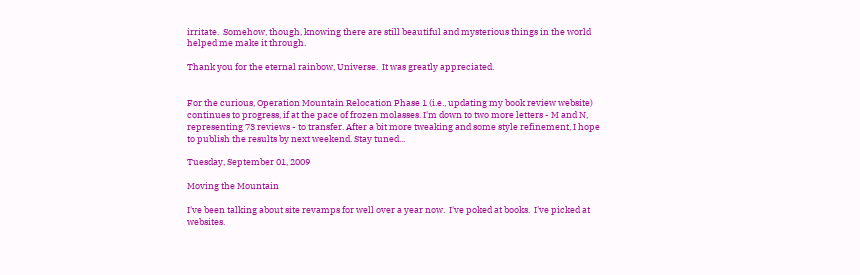irritate.  Somehow, though, knowing there are still beautiful and mysterious things in the world helped me make it through.

Thank you for the eternal rainbow, Universe.  It was greatly appreciated.


For the curious, Operation Mountain Relocation Phase 1 (i.e., updating my book review website) continues to progress, if at the pace of frozen molasses. I'm down to two more letters - M and N, representing 73 reviews - to transfer. After a bit more tweaking and some style refinement, I hope to publish the results by next weekend. Stay tuned...

Tuesday, September 01, 2009

Moving the Mountain

I've been talking about site revamps for well over a year now.  I've poked at books.  I've picked at websites.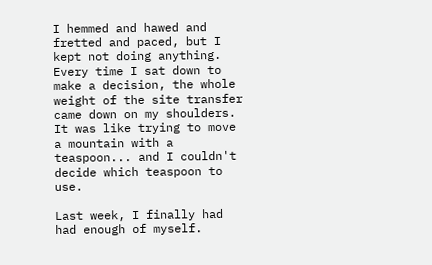I hemmed and hawed and fretted and paced, but I kept not doing anything.  Every time I sat down to make a decision, the whole weight of the site transfer came down on my shoulders.  It was like trying to move a mountain with a teaspoon... and I couldn't decide which teaspoon to use.

Last week, I finally had had enough of myself.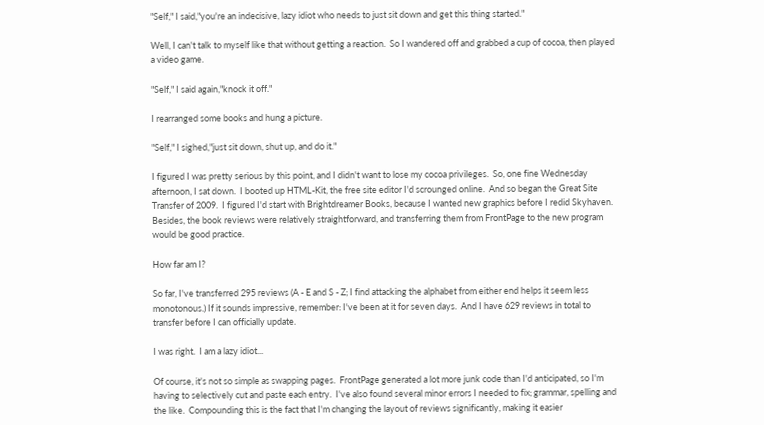"Self," I said,"you're an indecisive, lazy idiot who needs to just sit down and get this thing started."

Well, I can't talk to myself like that without getting a reaction.  So I wandered off and grabbed a cup of cocoa, then played a video game.

"Self," I said again,"knock it off."

I rearranged some books and hung a picture.

"Self," I sighed,"just sit down, shut up, and do it."

I figured I was pretty serious by this point, and I didn't want to lose my cocoa privileges.  So, one fine Wednesday afternoon, I sat down.  I booted up HTML-Kit, the free site editor I'd scrounged online.  And so began the Great Site Transfer of 2009.  I figured I'd start with Brightdreamer Books, because I wanted new graphics before I redid Skyhaven.  Besides, the book reviews were relatively straightforward, and transferring them from FrontPage to the new program would be good practice.

How far am I?

So far, I've transferred 295 reviews (A - E and S - Z; I find attacking the alphabet from either end helps it seem less monotonous.) If it sounds impressive, remember: I've been at it for seven days.  And I have 629 reviews in total to transfer before I can officially update.

I was right.  I am a lazy idiot...

Of course, it's not so simple as swapping pages.  FrontPage generated a lot more junk code than I'd anticipated, so I'm having to selectively cut and paste each entry.  I've also found several minor errors I needed to fix; grammar, spelling and the like.  Compounding this is the fact that I'm changing the layout of reviews significantly, making it easier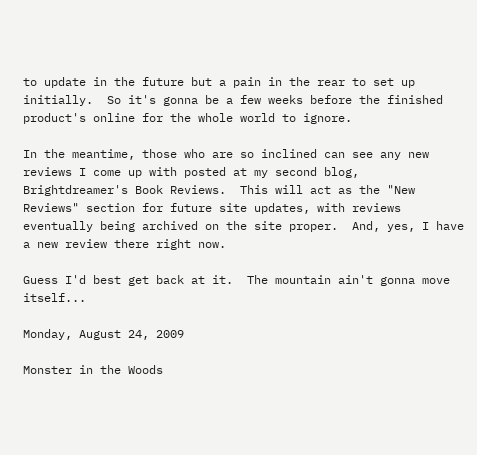to update in the future but a pain in the rear to set up initially.  So it's gonna be a few weeks before the finished product's online for the whole world to ignore.

In the meantime, those who are so inclined can see any new reviews I come up with posted at my second blog, Brightdreamer's Book Reviews.  This will act as the "New Reviews" section for future site updates, with reviews eventually being archived on the site proper.  And, yes, I have a new review there right now.

Guess I'd best get back at it.  The mountain ain't gonna move itself...

Monday, August 24, 2009

Monster in the Woods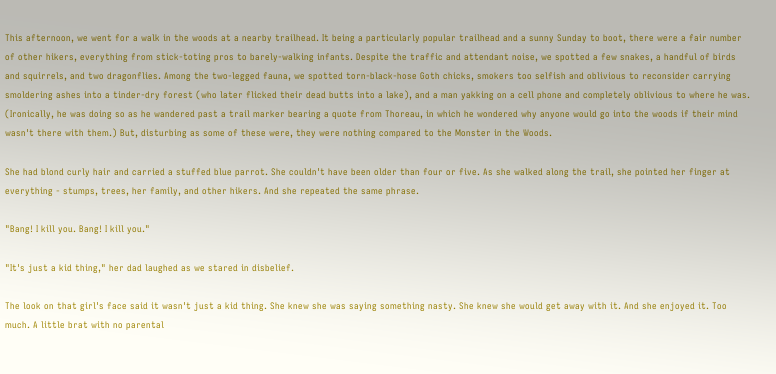This afternoon, we went for a walk in the woods at a nearby trailhead. It being a particularly popular trailhead and a sunny Sunday to boot, there were a fair number of other hikers, everything from stick-toting pros to barely-walking infants. Despite the traffic and attendant noise, we spotted a few snakes, a handful of birds and squirrels, and two dragonflies. Among the two-legged fauna, we spotted torn-black-hose Goth chicks, smokers too selfish and oblivious to reconsider carrying smoldering ashes into a tinder-dry forest (who later flicked their dead butts into a lake), and a man yakking on a cell phone and completely oblivious to where he was. (Ironically, he was doing so as he wandered past a trail marker bearing a quote from Thoreau, in which he wondered why anyone would go into the woods if their mind wasn't there with them.) But, disturbing as some of these were, they were nothing compared to the Monster in the Woods.

She had blond curly hair and carried a stuffed blue parrot. She couldn't have been older than four or five. As she walked along the trail, she pointed her finger at everything - stumps, trees, her family, and other hikers. And she repeated the same phrase.

"Bang! I kill you. Bang! I kill you."

"It's just a kid thing," her dad laughed as we stared in disbelief.

The look on that girl's face said it wasn't just a kid thing. She knew she was saying something nasty. She knew she would get away with it. And she enjoyed it. Too much. A little brat with no parental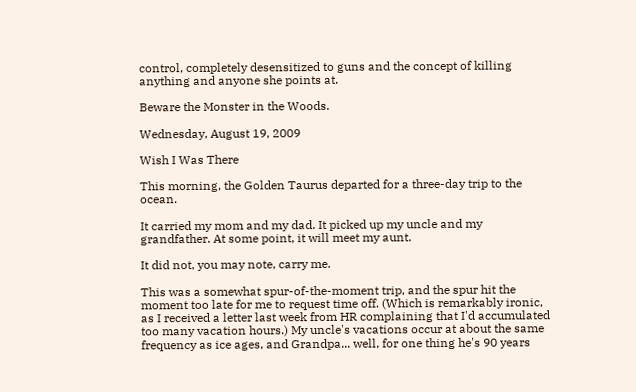control, completely desensitized to guns and the concept of killing anything and anyone she points at.

Beware the Monster in the Woods.

Wednesday, August 19, 2009

Wish I Was There

This morning, the Golden Taurus departed for a three-day trip to the ocean.

It carried my mom and my dad. It picked up my uncle and my grandfather. At some point, it will meet my aunt.

It did not, you may note, carry me.

This was a somewhat spur-of-the-moment trip, and the spur hit the moment too late for me to request time off. (Which is remarkably ironic, as I received a letter last week from HR complaining that I'd accumulated too many vacation hours.) My uncle's vacations occur at about the same frequency as ice ages, and Grandpa... well, for one thing he's 90 years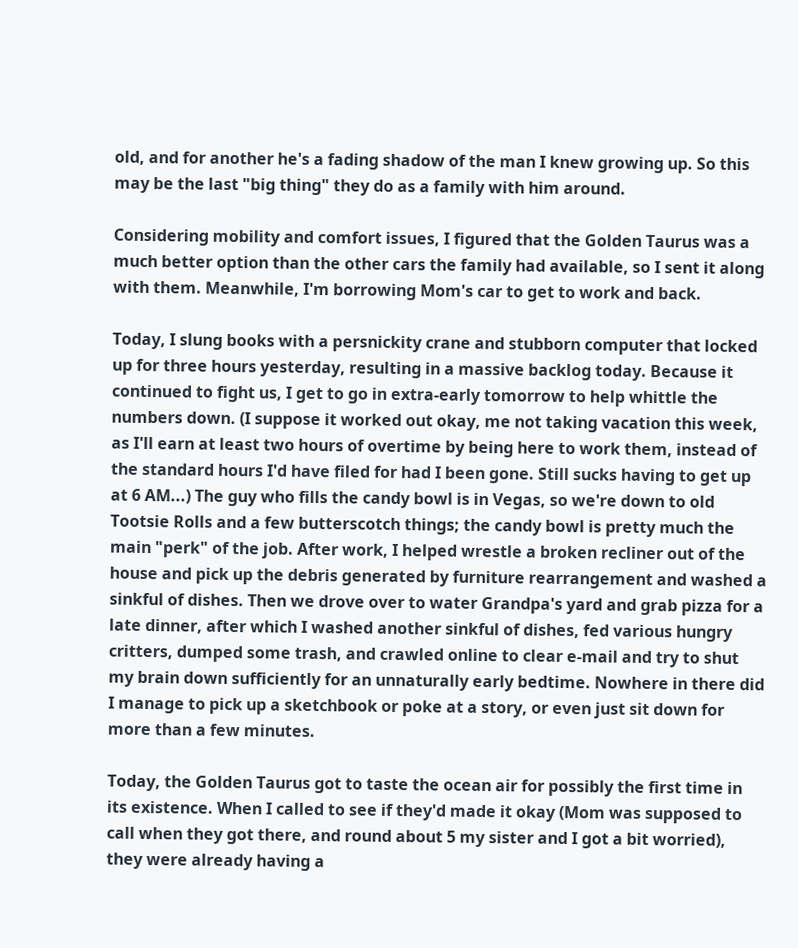old, and for another he's a fading shadow of the man I knew growing up. So this may be the last "big thing" they do as a family with him around.

Considering mobility and comfort issues, I figured that the Golden Taurus was a much better option than the other cars the family had available, so I sent it along with them. Meanwhile, I'm borrowing Mom's car to get to work and back.

Today, I slung books with a persnickity crane and stubborn computer that locked up for three hours yesterday, resulting in a massive backlog today. Because it continued to fight us, I get to go in extra-early tomorrow to help whittle the numbers down. (I suppose it worked out okay, me not taking vacation this week, as I'll earn at least two hours of overtime by being here to work them, instead of the standard hours I'd have filed for had I been gone. Still sucks having to get up at 6 AM...) The guy who fills the candy bowl is in Vegas, so we're down to old Tootsie Rolls and a few butterscotch things; the candy bowl is pretty much the main "perk" of the job. After work, I helped wrestle a broken recliner out of the house and pick up the debris generated by furniture rearrangement and washed a sinkful of dishes. Then we drove over to water Grandpa's yard and grab pizza for a late dinner, after which I washed another sinkful of dishes, fed various hungry critters, dumped some trash, and crawled online to clear e-mail and try to shut my brain down sufficiently for an unnaturally early bedtime. Nowhere in there did I manage to pick up a sketchbook or poke at a story, or even just sit down for more than a few minutes.

Today, the Golden Taurus got to taste the ocean air for possibly the first time in its existence. When I called to see if they'd made it okay (Mom was supposed to call when they got there, and round about 5 my sister and I got a bit worried), they were already having a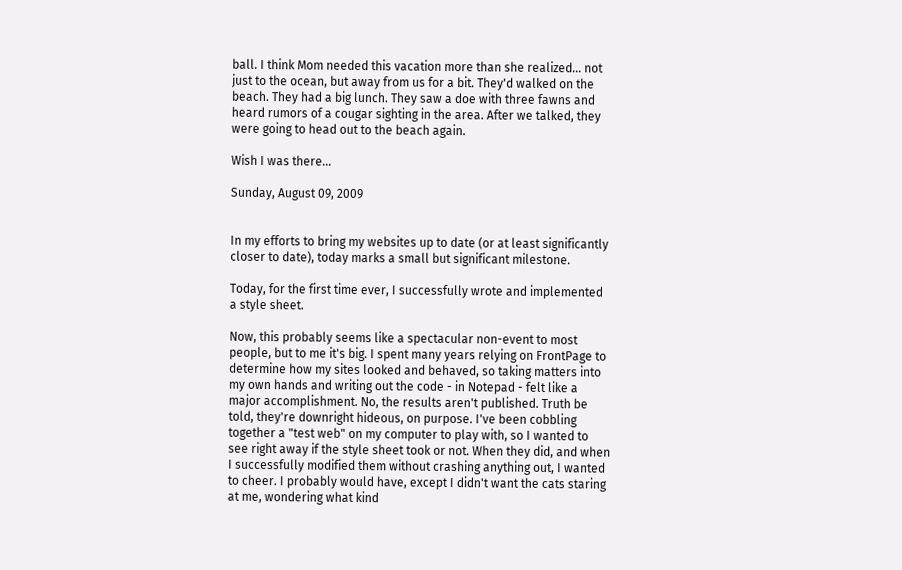ball. I think Mom needed this vacation more than she realized... not just to the ocean, but away from us for a bit. They'd walked on the beach. They had a big lunch. They saw a doe with three fawns and heard rumors of a cougar sighting in the area. After we talked, they were going to head out to the beach again.

Wish I was there...

Sunday, August 09, 2009


In my efforts to bring my websites up to date (or at least significantly closer to date), today marks a small but significant milestone.

Today, for the first time ever, I successfully wrote and implemented a style sheet.

Now, this probably seems like a spectacular non-event to most people, but to me it's big. I spent many years relying on FrontPage to determine how my sites looked and behaved, so taking matters into my own hands and writing out the code - in Notepad - felt like a major accomplishment. No, the results aren't published. Truth be told, they're downright hideous, on purpose. I've been cobbling together a "test web" on my computer to play with, so I wanted to see right away if the style sheet took or not. When they did, and when I successfully modified them without crashing anything out, I wanted to cheer. I probably would have, except I didn't want the cats staring at me, wondering what kind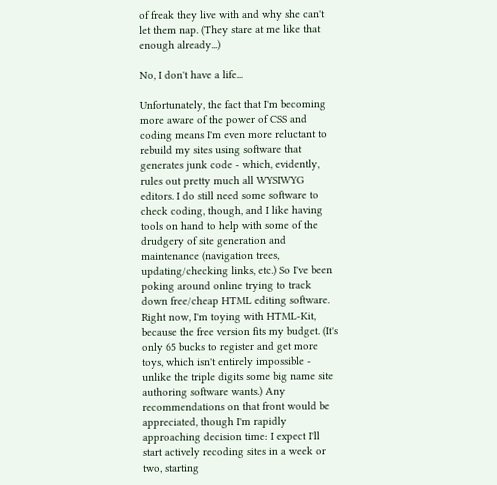of freak they live with and why she can't let them nap. (They stare at me like that enough already...)

No, I don't have a life...

Unfortunately, the fact that I'm becoming more aware of the power of CSS and coding means I'm even more reluctant to rebuild my sites using software that generates junk code - which, evidently, rules out pretty much all WYSIWYG editors. I do still need some software to check coding, though, and I like having tools on hand to help with some of the drudgery of site generation and maintenance (navigation trees, updating/checking links, etc.) So I've been poking around online trying to track down free/cheap HTML editing software. Right now, I'm toying with HTML-Kit, because the free version fits my budget. (It's only 65 bucks to register and get more toys, which isn't entirely impossible - unlike the triple digits some big name site authoring software wants.) Any recommendations on that front would be appreciated, though I'm rapidly approaching decision time: I expect I'll start actively recoding sites in a week or two, starting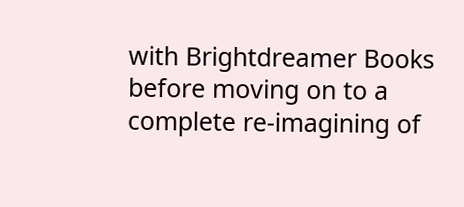with Brightdreamer Books before moving on to a complete re-imagining of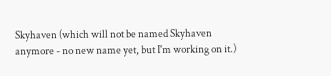Skyhaven (which will not be named Skyhaven anymore - no new name yet, but I'm working on it.)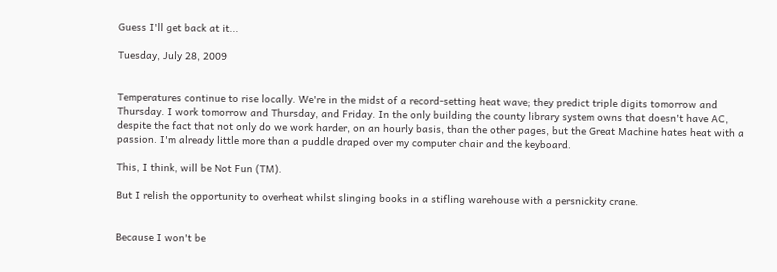Guess I'll get back at it...

Tuesday, July 28, 2009


Temperatures continue to rise locally. We're in the midst of a record-setting heat wave; they predict triple digits tomorrow and Thursday. I work tomorrow and Thursday, and Friday. In the only building the county library system owns that doesn't have AC, despite the fact that not only do we work harder, on an hourly basis, than the other pages, but the Great Machine hates heat with a passion. I'm already little more than a puddle draped over my computer chair and the keyboard.

This, I think, will be Not Fun (TM).

But I relish the opportunity to overheat whilst slinging books in a stifling warehouse with a persnickity crane.


Because I won't be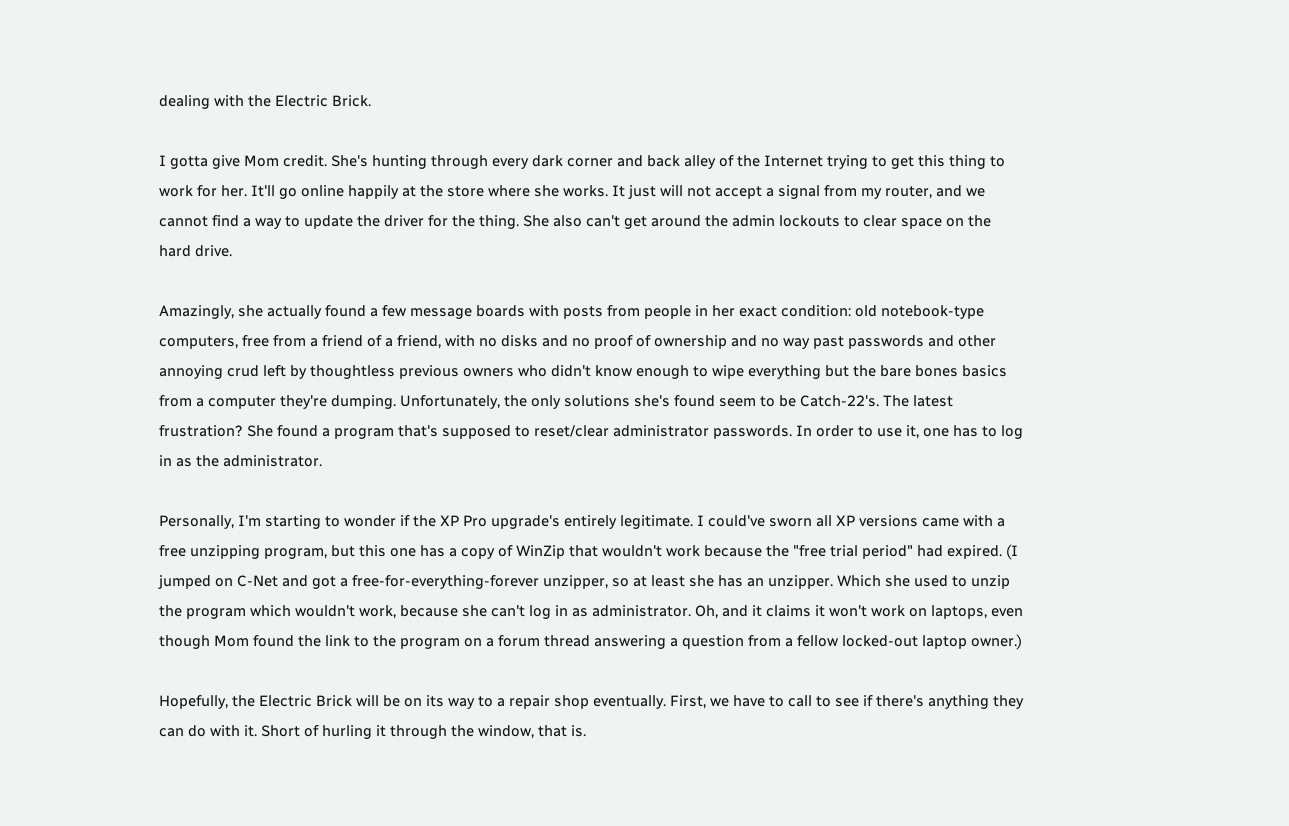dealing with the Electric Brick.

I gotta give Mom credit. She's hunting through every dark corner and back alley of the Internet trying to get this thing to work for her. It'll go online happily at the store where she works. It just will not accept a signal from my router, and we cannot find a way to update the driver for the thing. She also can't get around the admin lockouts to clear space on the hard drive.

Amazingly, she actually found a few message boards with posts from people in her exact condition: old notebook-type computers, free from a friend of a friend, with no disks and no proof of ownership and no way past passwords and other annoying crud left by thoughtless previous owners who didn't know enough to wipe everything but the bare bones basics from a computer they're dumping. Unfortunately, the only solutions she's found seem to be Catch-22's. The latest frustration? She found a program that's supposed to reset/clear administrator passwords. In order to use it, one has to log in as the administrator.

Personally, I'm starting to wonder if the XP Pro upgrade's entirely legitimate. I could've sworn all XP versions came with a free unzipping program, but this one has a copy of WinZip that wouldn't work because the "free trial period" had expired. (I jumped on C-Net and got a free-for-everything-forever unzipper, so at least she has an unzipper. Which she used to unzip the program which wouldn't work, because she can't log in as administrator. Oh, and it claims it won't work on laptops, even though Mom found the link to the program on a forum thread answering a question from a fellow locked-out laptop owner.)

Hopefully, the Electric Brick will be on its way to a repair shop eventually. First, we have to call to see if there's anything they can do with it. Short of hurling it through the window, that is.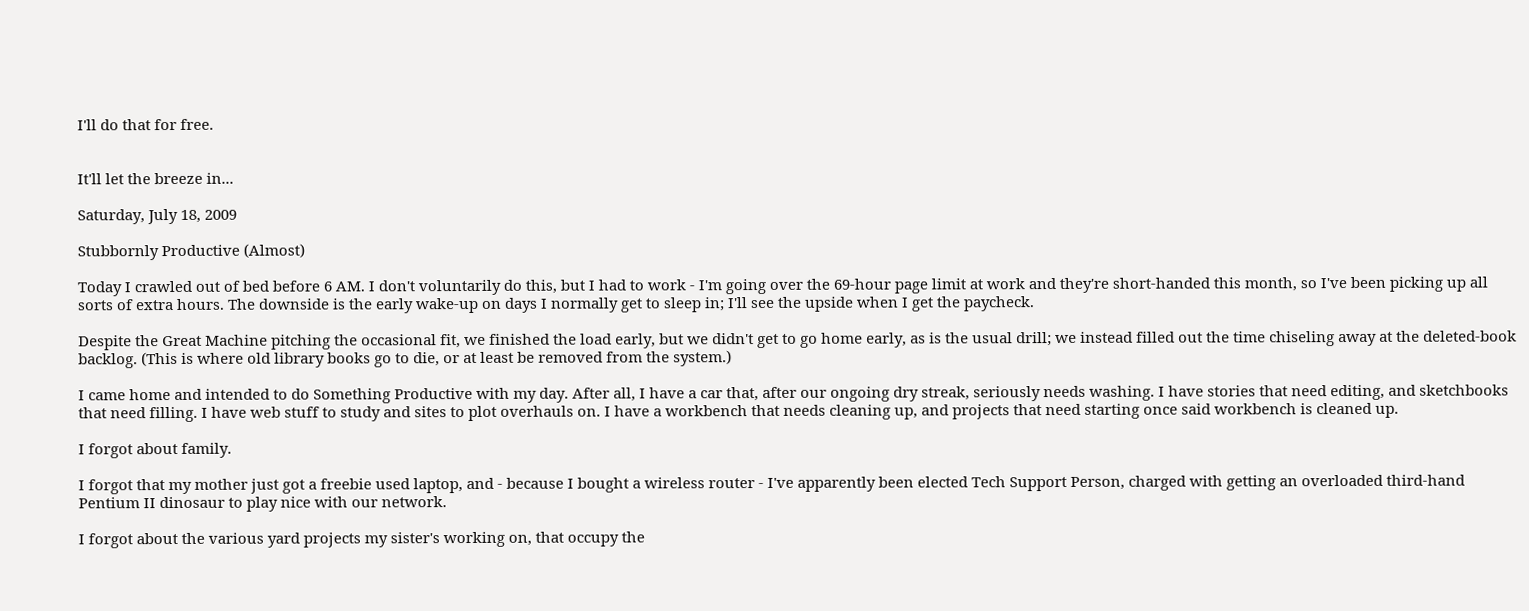I'll do that for free.


It'll let the breeze in...

Saturday, July 18, 2009

Stubbornly Productive (Almost)

Today I crawled out of bed before 6 AM. I don't voluntarily do this, but I had to work - I'm going over the 69-hour page limit at work and they're short-handed this month, so I've been picking up all sorts of extra hours. The downside is the early wake-up on days I normally get to sleep in; I'll see the upside when I get the paycheck.

Despite the Great Machine pitching the occasional fit, we finished the load early, but we didn't get to go home early, as is the usual drill; we instead filled out the time chiseling away at the deleted-book backlog. (This is where old library books go to die, or at least be removed from the system.)

I came home and intended to do Something Productive with my day. After all, I have a car that, after our ongoing dry streak, seriously needs washing. I have stories that need editing, and sketchbooks that need filling. I have web stuff to study and sites to plot overhauls on. I have a workbench that needs cleaning up, and projects that need starting once said workbench is cleaned up.

I forgot about family.

I forgot that my mother just got a freebie used laptop, and - because I bought a wireless router - I've apparently been elected Tech Support Person, charged with getting an overloaded third-hand Pentium II dinosaur to play nice with our network.

I forgot about the various yard projects my sister's working on, that occupy the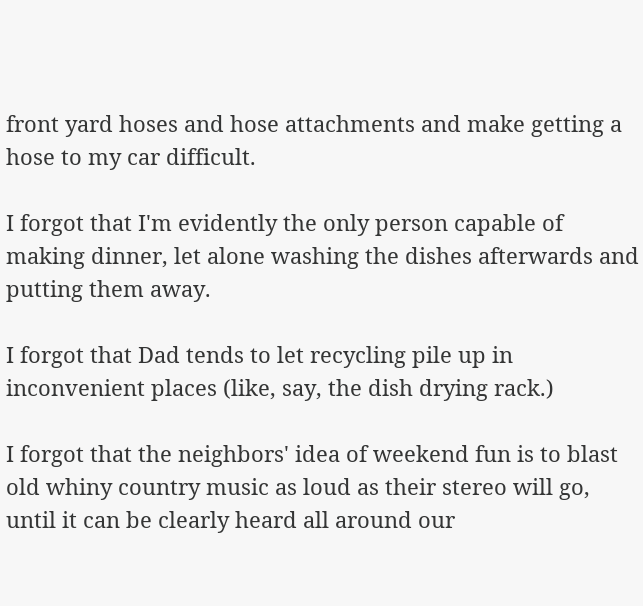front yard hoses and hose attachments and make getting a hose to my car difficult.

I forgot that I'm evidently the only person capable of making dinner, let alone washing the dishes afterwards and putting them away.

I forgot that Dad tends to let recycling pile up in inconvenient places (like, say, the dish drying rack.)

I forgot that the neighbors' idea of weekend fun is to blast old whiny country music as loud as their stereo will go, until it can be clearly heard all around our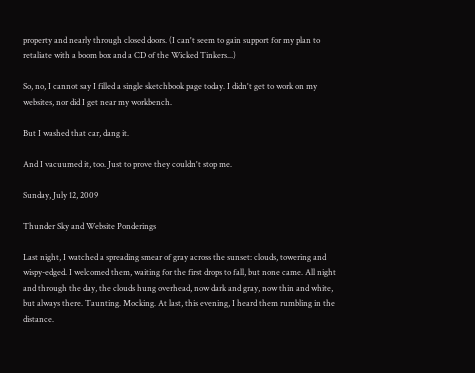property and nearly through closed doors. (I can't seem to gain support for my plan to retaliate with a boom box and a CD of the Wicked Tinkers...)

So, no, I cannot say I filled a single sketchbook page today. I didn't get to work on my websites, nor did I get near my workbench.

But I washed that car, dang it.

And I vacuumed it, too. Just to prove they couldn't stop me.

Sunday, July 12, 2009

Thunder Sky and Website Ponderings

Last night, I watched a spreading smear of gray across the sunset: clouds, towering and wispy-edged. I welcomed them, waiting for the first drops to fall, but none came. All night and through the day, the clouds hung overhead, now dark and gray, now thin and white, but always there. Taunting. Mocking. At last, this evening, I heard them rumbling in the distance.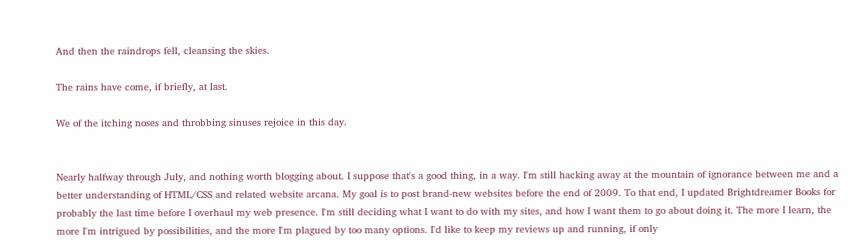And then the raindrops fell, cleansing the skies.

The rains have come, if briefly, at last.

We of the itching noses and throbbing sinuses rejoice in this day.


Nearly halfway through July, and nothing worth blogging about. I suppose that's a good thing, in a way. I'm still hacking away at the mountain of ignorance between me and a better understanding of HTML/CSS and related website arcana. My goal is to post brand-new websites before the end of 2009. To that end, I updated Brightdreamer Books for probably the last time before I overhaul my web presence. I'm still deciding what I want to do with my sites, and how I want them to go about doing it. The more I learn, the more I'm intrigued by possibilities, and the more I'm plagued by too many options. I'd like to keep my reviews up and running, if only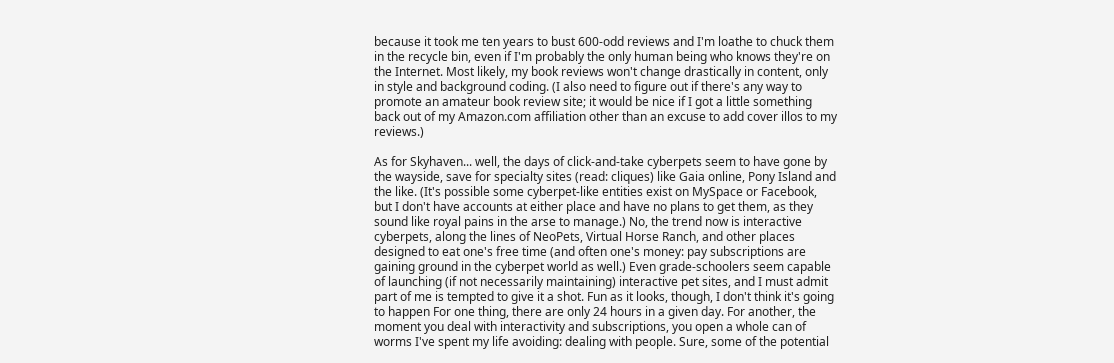because it took me ten years to bust 600-odd reviews and I'm loathe to chuck them in the recycle bin, even if I'm probably the only human being who knows they're on the Internet. Most likely, my book reviews won't change drastically in content, only in style and background coding. (I also need to figure out if there's any way to promote an amateur book review site; it would be nice if I got a little something back out of my Amazon.com affiliation other than an excuse to add cover illos to my reviews.)

As for Skyhaven... well, the days of click-and-take cyberpets seem to have gone by the wayside, save for specialty sites (read: cliques) like Gaia online, Pony Island and the like. (It's possible some cyberpet-like entities exist on MySpace or Facebook, but I don't have accounts at either place and have no plans to get them, as they sound like royal pains in the arse to manage.) No, the trend now is interactive cyberpets, along the lines of NeoPets, Virtual Horse Ranch, and other places designed to eat one's free time (and often one's money: pay subscriptions are gaining ground in the cyberpet world as well.) Even grade-schoolers seem capable of launching (if not necessarily maintaining) interactive pet sites, and I must admit part of me is tempted to give it a shot. Fun as it looks, though, I don't think it's going to happen For one thing, there are only 24 hours in a given day. For another, the moment you deal with interactivity and subscriptions, you open a whole can of worms I've spent my life avoiding: dealing with people. Sure, some of the potential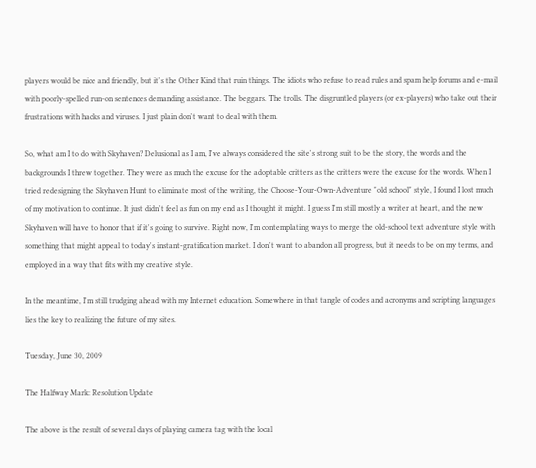players would be nice and friendly, but it's the Other Kind that ruin things. The idiots who refuse to read rules and spam help forums and e-mail with poorly-spelled run-on sentences demanding assistance. The beggars. The trolls. The disgruntled players (or ex-players) who take out their frustrations with hacks and viruses. I just plain don't want to deal with them.

So, what am I to do with Skyhaven? Delusional as I am, I've always considered the site's strong suit to be the story, the words and the backgrounds I threw together. They were as much the excuse for the adoptable critters as the critters were the excuse for the words. When I tried redesigning the Skyhaven Hunt to eliminate most of the writing, the Choose-Your-Own-Adventure "old school" style, I found I lost much of my motivation to continue. It just didn't feel as fun on my end as I thought it might. I guess I'm still mostly a writer at heart, and the new Skyhaven will have to honor that if it's going to survive. Right now, I'm contemplating ways to merge the old-school text adventure style with something that might appeal to today's instant-gratification market. I don't want to abandon all progress, but it needs to be on my terms, and employed in a way that fits with my creative style.

In the meantime, I'm still trudging ahead with my Internet education. Somewhere in that tangle of codes and acronyms and scripting languages lies the key to realizing the future of my sites.

Tuesday, June 30, 2009

The Halfway Mark: Resolution Update

The above is the result of several days of playing camera tag with the local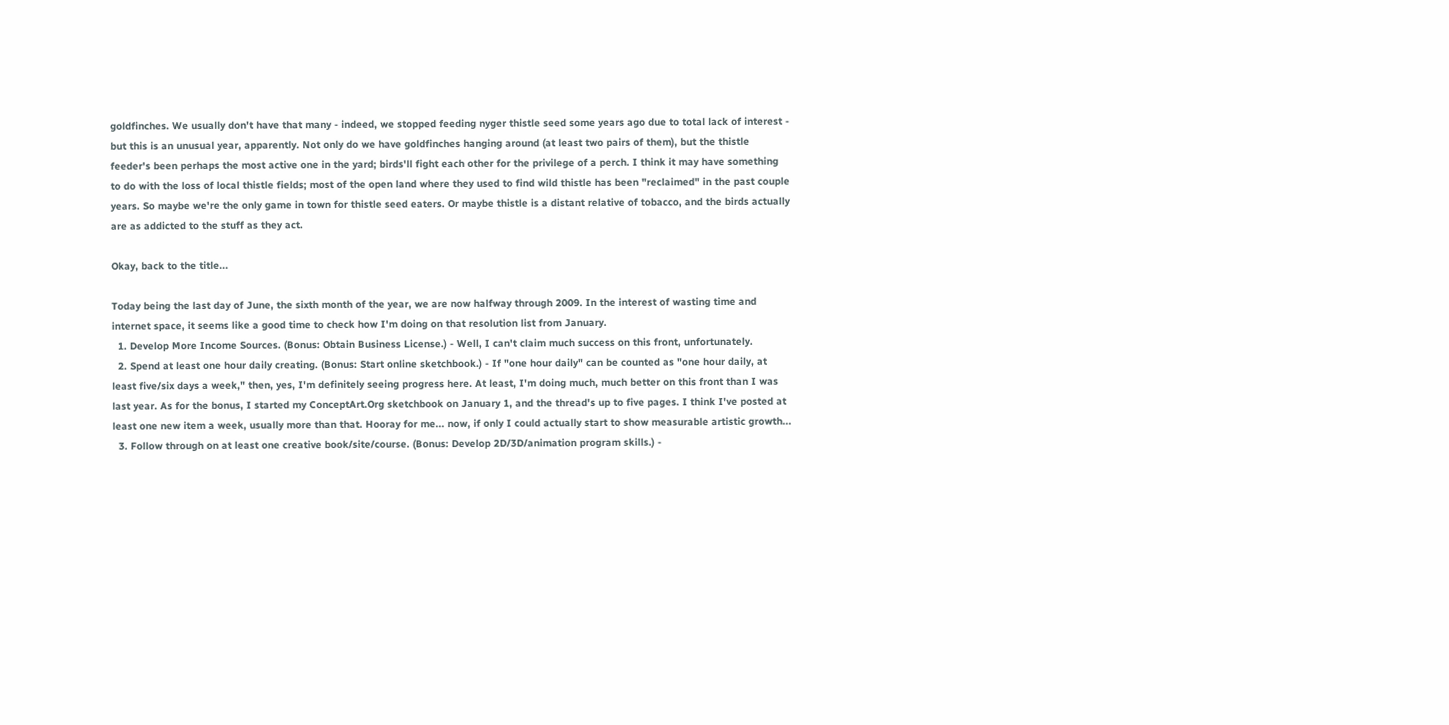goldfinches. We usually don't have that many - indeed, we stopped feeding nyger thistle seed some years ago due to total lack of interest - but this is an unusual year, apparently. Not only do we have goldfinches hanging around (at least two pairs of them), but the thistle feeder's been perhaps the most active one in the yard; birds'll fight each other for the privilege of a perch. I think it may have something to do with the loss of local thistle fields; most of the open land where they used to find wild thistle has been "reclaimed" in the past couple years. So maybe we're the only game in town for thistle seed eaters. Or maybe thistle is a distant relative of tobacco, and the birds actually are as addicted to the stuff as they act.

Okay, back to the title...

Today being the last day of June, the sixth month of the year, we are now halfway through 2009. In the interest of wasting time and internet space, it seems like a good time to check how I'm doing on that resolution list from January.
  1. Develop More Income Sources. (Bonus: Obtain Business License.) - Well, I can't claim much success on this front, unfortunately.
  2. Spend at least one hour daily creating. (Bonus: Start online sketchbook.) - If "one hour daily" can be counted as "one hour daily, at least five/six days a week," then, yes, I'm definitely seeing progress here. At least, I'm doing much, much better on this front than I was last year. As for the bonus, I started my ConceptArt.Org sketchbook on January 1, and the thread's up to five pages. I think I've posted at least one new item a week, usually more than that. Hooray for me... now, if only I could actually start to show measurable artistic growth...
  3. Follow through on at least one creative book/site/course. (Bonus: Develop 2D/3D/animation program skills.) -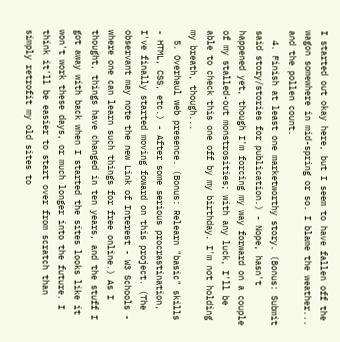I started out okay here, but I seem to have fallen off the wagon somewhere in mid-spring or so. I blame the weather... and the pollen count.
  4. Finish at least one marketworthy story. (Bonus: Submit said story/stories for publication.) - Nope, hasn't happened yet, though I'm forcing my way forward on a couple of my stalled-out monstrosities; with any luck, I'll be able to check this one off by my birthday. I'm not holding my breath, though...
  5. Overhaul web presence. (Bonus: Relearn "basic" skills - HTML, CSS, etc.) - After some serious procrastination, I've finally started moving foward on this project. (The observant may note the new Link of Interest - W3 Schools - where one can learn such things for free online.) As I thought, things have changed in ten years, and the stuff I got away with back when I started the sites looks like it won't work these days, or much longer into the future. I think it'll be easier to start over from scratch than simply retrofit my old sites to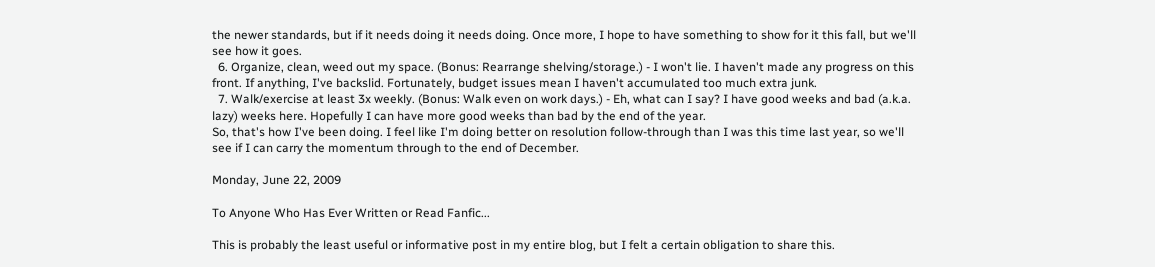the newer standards, but if it needs doing it needs doing. Once more, I hope to have something to show for it this fall, but we'll see how it goes.
  6. Organize, clean, weed out my space. (Bonus: Rearrange shelving/storage.) - I won't lie. I haven't made any progress on this front. If anything, I've backslid. Fortunately, budget issues mean I haven't accumulated too much extra junk.
  7. Walk/exercise at least 3x weekly. (Bonus: Walk even on work days.) - Eh, what can I say? I have good weeks and bad (a.k.a. lazy) weeks here. Hopefully I can have more good weeks than bad by the end of the year.
So, that's how I've been doing. I feel like I'm doing better on resolution follow-through than I was this time last year, so we'll see if I can carry the momentum through to the end of December.

Monday, June 22, 2009

To Anyone Who Has Ever Written or Read Fanfic...

This is probably the least useful or informative post in my entire blog, but I felt a certain obligation to share this.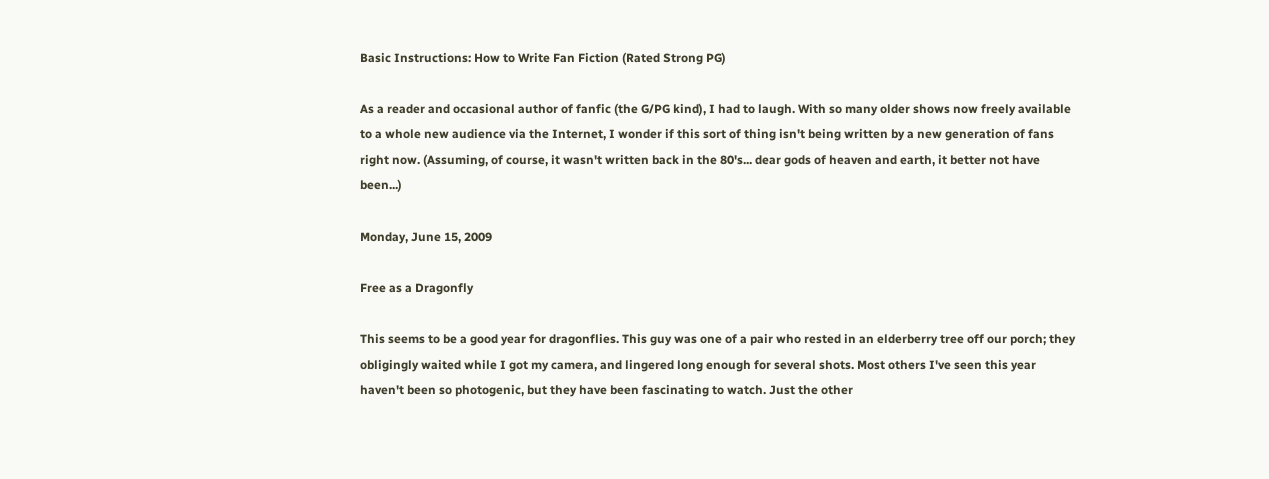Basic Instructions: How to Write Fan Fiction (Rated Strong PG)

As a reader and occasional author of fanfic (the G/PG kind), I had to laugh. With so many older shows now freely available to a whole new audience via the Internet, I wonder if this sort of thing isn't being written by a new generation of fans right now. (Assuming, of course, it wasn't written back in the 80's... dear gods of heaven and earth, it better not have been...)

Monday, June 15, 2009

Free as a Dragonfly

This seems to be a good year for dragonflies. This guy was one of a pair who rested in an elderberry tree off our porch; they obligingly waited while I got my camera, and lingered long enough for several shots. Most others I've seen this year haven't been so photogenic, but they have been fascinating to watch. Just the other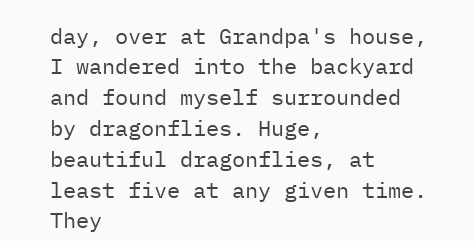day, over at Grandpa's house, I wandered into the backyard and found myself surrounded by dragonflies. Huge, beautiful dragonflies, at least five at any given time. They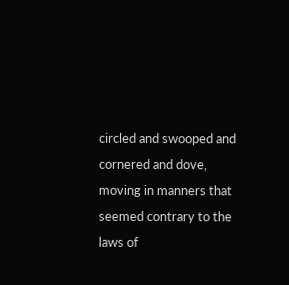circled and swooped and cornered and dove, moving in manners that seemed contrary to the laws of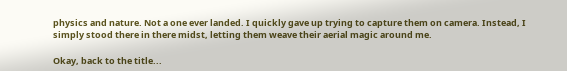physics and nature. Not a one ever landed. I quickly gave up trying to capture them on camera. Instead, I simply stood there in there midst, letting them weave their aerial magic around me.

Okay, back to the title...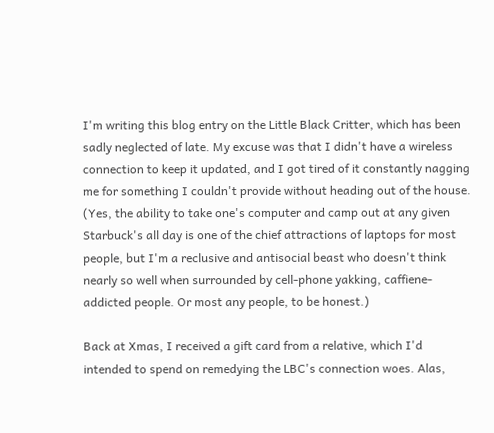I'm writing this blog entry on the Little Black Critter, which has been sadly neglected of late. My excuse was that I didn't have a wireless connection to keep it updated, and I got tired of it constantly nagging me for something I couldn't provide without heading out of the house. (Yes, the ability to take one's computer and camp out at any given Starbuck's all day is one of the chief attractions of laptops for most people, but I'm a reclusive and antisocial beast who doesn't think nearly so well when surrounded by cell-phone yakking, caffiene-addicted people. Or most any people, to be honest.)

Back at Xmas, I received a gift card from a relative, which I'd intended to spend on remedying the LBC's connection woes. Alas,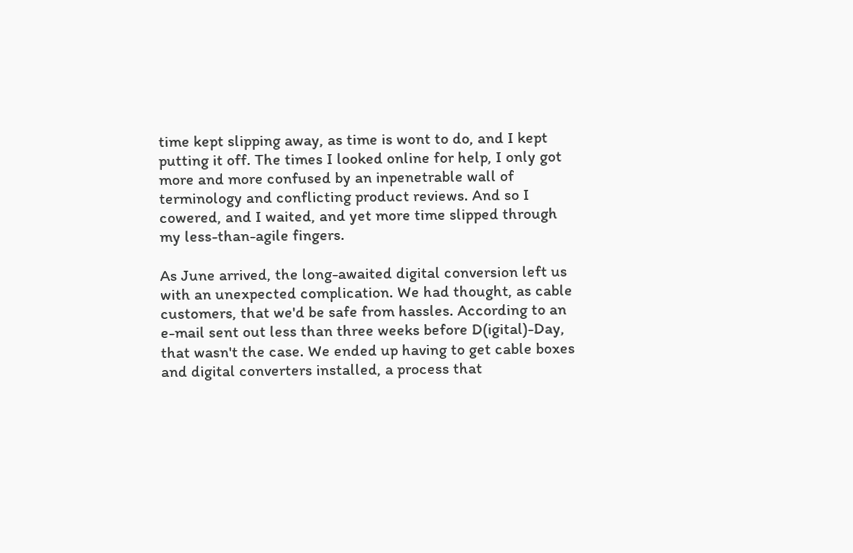time kept slipping away, as time is wont to do, and I kept putting it off. The times I looked online for help, I only got more and more confused by an inpenetrable wall of terminology and conflicting product reviews. And so I cowered, and I waited, and yet more time slipped through my less-than-agile fingers.

As June arrived, the long-awaited digital conversion left us with an unexpected complication. We had thought, as cable customers, that we'd be safe from hassles. According to an e-mail sent out less than three weeks before D(igital)-Day, that wasn't the case. We ended up having to get cable boxes and digital converters installed, a process that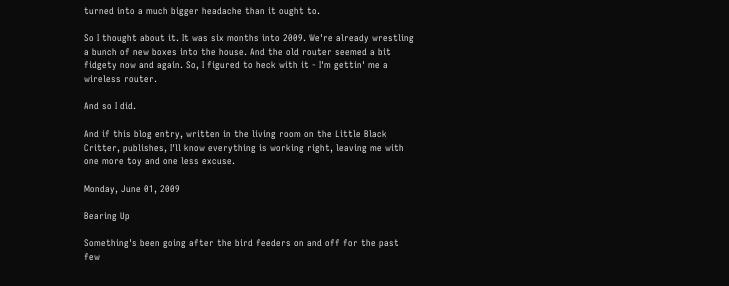turned into a much bigger headache than it ought to.

So I thought about it. It was six months into 2009. We're already wrestling a bunch of new boxes into the house. And the old router seemed a bit fidgety now and again. So, I figured to heck with it - I'm gettin' me a wireless router.

And so I did.

And if this blog entry, written in the living room on the Little Black Critter, publishes, I'll know everything is working right, leaving me with one more toy and one less excuse.

Monday, June 01, 2009

Bearing Up

Something's been going after the bird feeders on and off for the past few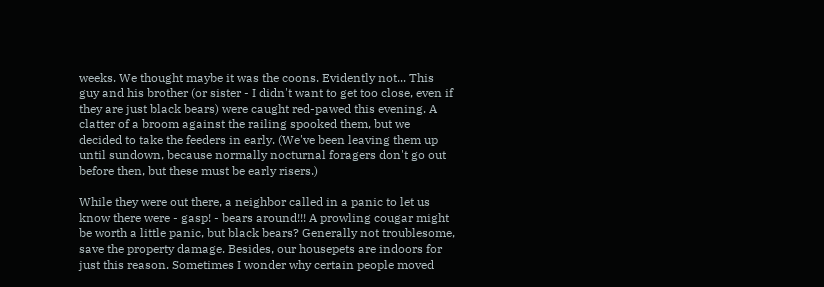weeks. We thought maybe it was the coons. Evidently not... This guy and his brother (or sister - I didn't want to get too close, even if they are just black bears) were caught red-pawed this evening. A clatter of a broom against the railing spooked them, but we decided to take the feeders in early. (We've been leaving them up until sundown, because normally nocturnal foragers don't go out before then, but these must be early risers.)

While they were out there, a neighbor called in a panic to let us know there were - gasp! - bears around!!! A prowling cougar might be worth a little panic, but black bears? Generally not troublesome, save the property damage. Besides, our housepets are indoors for just this reason. Sometimes I wonder why certain people moved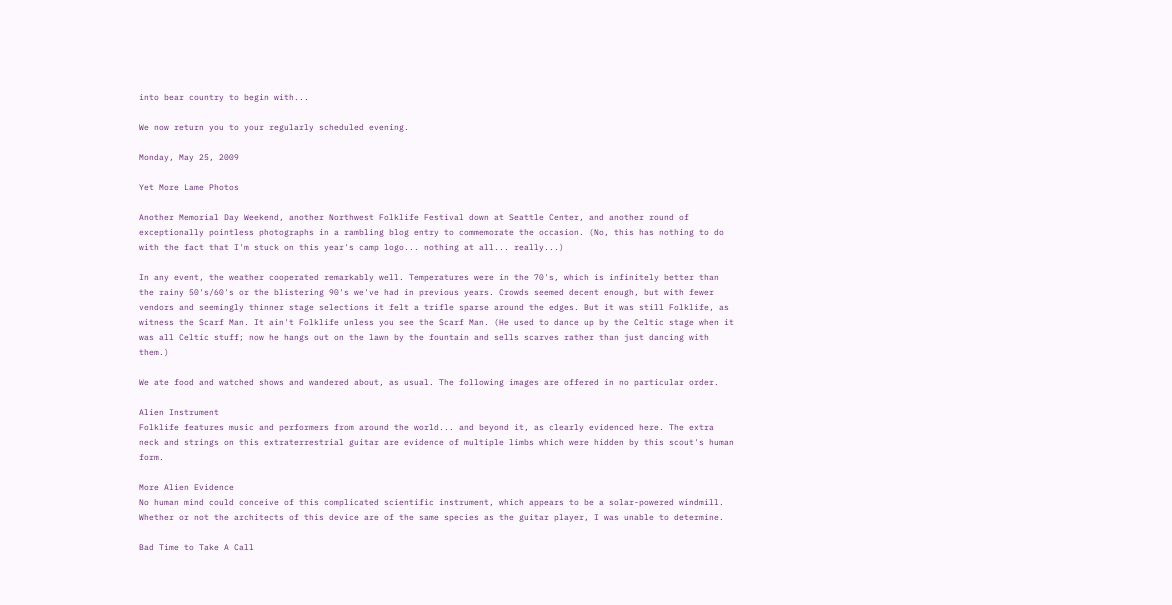into bear country to begin with...

We now return you to your regularly scheduled evening.

Monday, May 25, 2009

Yet More Lame Photos

Another Memorial Day Weekend, another Northwest Folklife Festival down at Seattle Center, and another round of exceptionally pointless photographs in a rambling blog entry to commemorate the occasion. (No, this has nothing to do with the fact that I'm stuck on this year's camp logo... nothing at all... really...)

In any event, the weather cooperated remarkably well. Temperatures were in the 70's, which is infinitely better than the rainy 50's/60's or the blistering 90's we've had in previous years. Crowds seemed decent enough, but with fewer vendors and seemingly thinner stage selections it felt a trifle sparse around the edges. But it was still Folklife, as witness the Scarf Man. It ain't Folklife unless you see the Scarf Man. (He used to dance up by the Celtic stage when it was all Celtic stuff; now he hangs out on the lawn by the fountain and sells scarves rather than just dancing with them.)

We ate food and watched shows and wandered about, as usual. The following images are offered in no particular order.

Alien Instrument
Folklife features music and performers from around the world... and beyond it, as clearly evidenced here. The extra neck and strings on this extraterrestrial guitar are evidence of multiple limbs which were hidden by this scout's human form.

More Alien Evidence
No human mind could conceive of this complicated scientific instrument, which appears to be a solar-powered windmill. Whether or not the architects of this device are of the same species as the guitar player, I was unable to determine.

Bad Time to Take A Call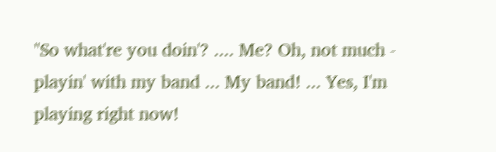"So what're you doin'? .... Me? Oh, not much - playin' with my band ... My band! ... Yes, I'm playing right now!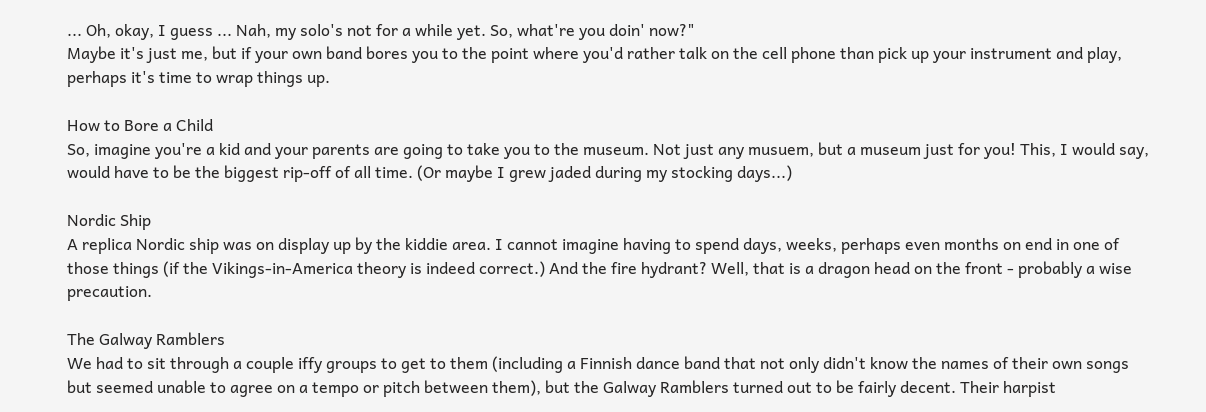... Oh, okay, I guess ... Nah, my solo's not for a while yet. So, what're you doin' now?"
Maybe it's just me, but if your own band bores you to the point where you'd rather talk on the cell phone than pick up your instrument and play, perhaps it's time to wrap things up.

How to Bore a Child
So, imagine you're a kid and your parents are going to take you to the museum. Not just any musuem, but a museum just for you! This, I would say, would have to be the biggest rip-off of all time. (Or maybe I grew jaded during my stocking days...)

Nordic Ship
A replica Nordic ship was on display up by the kiddie area. I cannot imagine having to spend days, weeks, perhaps even months on end in one of those things (if the Vikings-in-America theory is indeed correct.) And the fire hydrant? Well, that is a dragon head on the front - probably a wise precaution.

The Galway Ramblers
We had to sit through a couple iffy groups to get to them (including a Finnish dance band that not only didn't know the names of their own songs but seemed unable to agree on a tempo or pitch between them), but the Galway Ramblers turned out to be fairly decent. Their harpist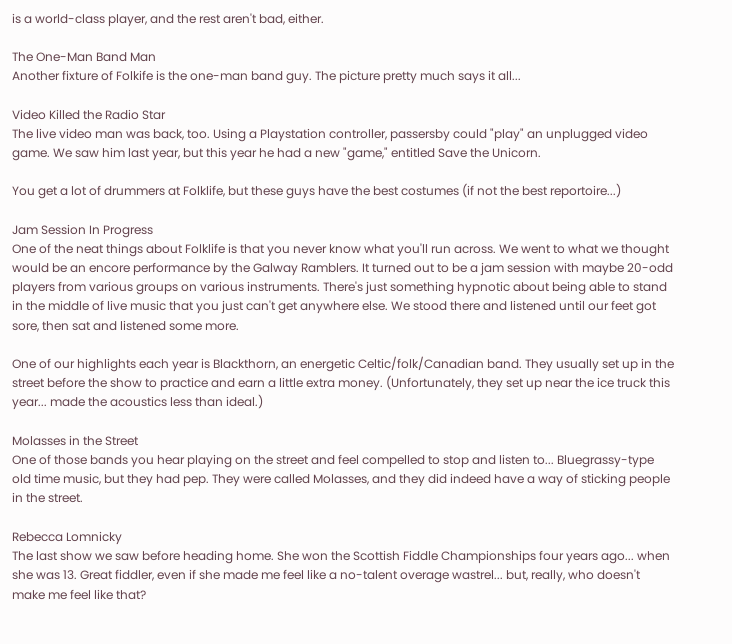is a world-class player, and the rest aren't bad, either.

The One-Man Band Man
Another fixture of Folkife is the one-man band guy. The picture pretty much says it all...

Video Killed the Radio Star
The live video man was back, too. Using a Playstation controller, passersby could "play" an unplugged video game. We saw him last year, but this year he had a new "game," entitled Save the Unicorn.

You get a lot of drummers at Folklife, but these guys have the best costumes (if not the best reportoire...)

Jam Session In Progress
One of the neat things about Folklife is that you never know what you'll run across. We went to what we thought would be an encore performance by the Galway Ramblers. It turned out to be a jam session with maybe 20-odd players from various groups on various instruments. There's just something hypnotic about being able to stand in the middle of live music that you just can't get anywhere else. We stood there and listened until our feet got sore, then sat and listened some more.

One of our highlights each year is Blackthorn, an energetic Celtic/folk/Canadian band. They usually set up in the street before the show to practice and earn a little extra money. (Unfortunately, they set up near the ice truck this year... made the acoustics less than ideal.)

Molasses in the Street
One of those bands you hear playing on the street and feel compelled to stop and listen to... Bluegrassy-type old time music, but they had pep. They were called Molasses, and they did indeed have a way of sticking people in the street.

Rebecca Lomnicky
The last show we saw before heading home. She won the Scottish Fiddle Championships four years ago... when she was 13. Great fiddler, even if she made me feel like a no-talent overage wastrel... but, really, who doesn't make me feel like that?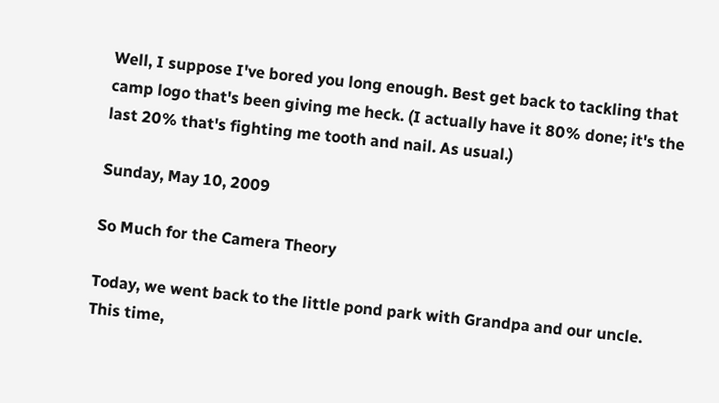Well, I suppose I've bored you long enough. Best get back to tackling that camp logo that's been giving me heck. (I actually have it 80% done; it's the last 20% that's fighting me tooth and nail. As usual.)

Sunday, May 10, 2009

So Much for the Camera Theory

Today, we went back to the little pond park with Grandpa and our uncle. This time,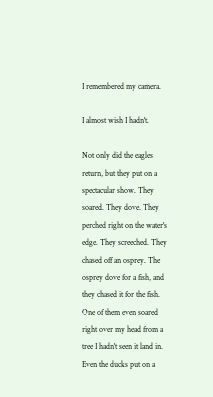I remembered my camera.

I almost wish I hadn't.

Not only did the eagles return, but they put on a spectacular show. They soared. They dove. They perched right on the water's edge. They screeched. They chased off an osprey. The osprey dove for a fish, and they chased it for the fish. One of them even soared right over my head from a tree I hadn't seen it land in. Even the ducks put on a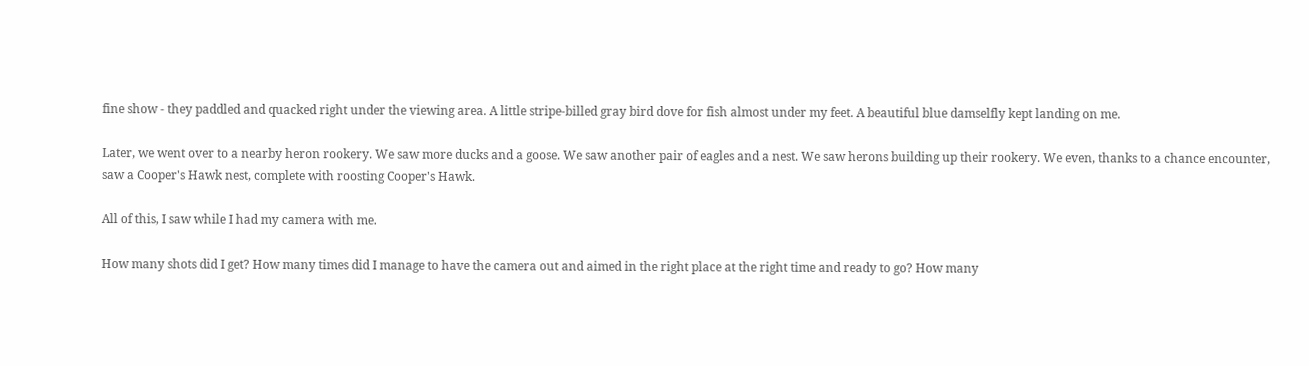fine show - they paddled and quacked right under the viewing area. A little stripe-billed gray bird dove for fish almost under my feet. A beautiful blue damselfly kept landing on me.

Later, we went over to a nearby heron rookery. We saw more ducks and a goose. We saw another pair of eagles and a nest. We saw herons building up their rookery. We even, thanks to a chance encounter, saw a Cooper's Hawk nest, complete with roosting Cooper's Hawk.

All of this, I saw while I had my camera with me.

How many shots did I get? How many times did I manage to have the camera out and aimed in the right place at the right time and ready to go? How many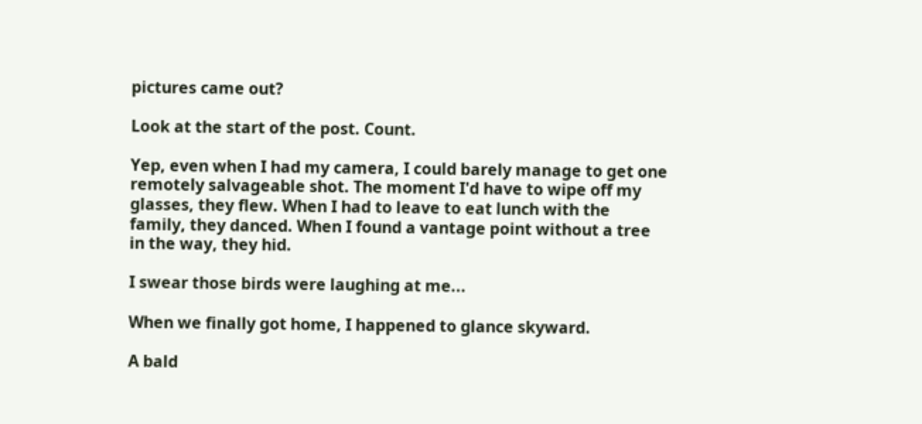pictures came out?

Look at the start of the post. Count.

Yep, even when I had my camera, I could barely manage to get one remotely salvageable shot. The moment I'd have to wipe off my glasses, they flew. When I had to leave to eat lunch with the family, they danced. When I found a vantage point without a tree in the way, they hid.

I swear those birds were laughing at me...

When we finally got home, I happened to glance skyward.

A bald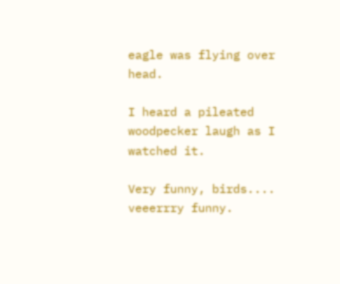eagle was flying over head.

I heard a pileated woodpecker laugh as I watched it.

Very funny, birds.... veeerrry funny.